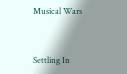Musical Wars


Settling In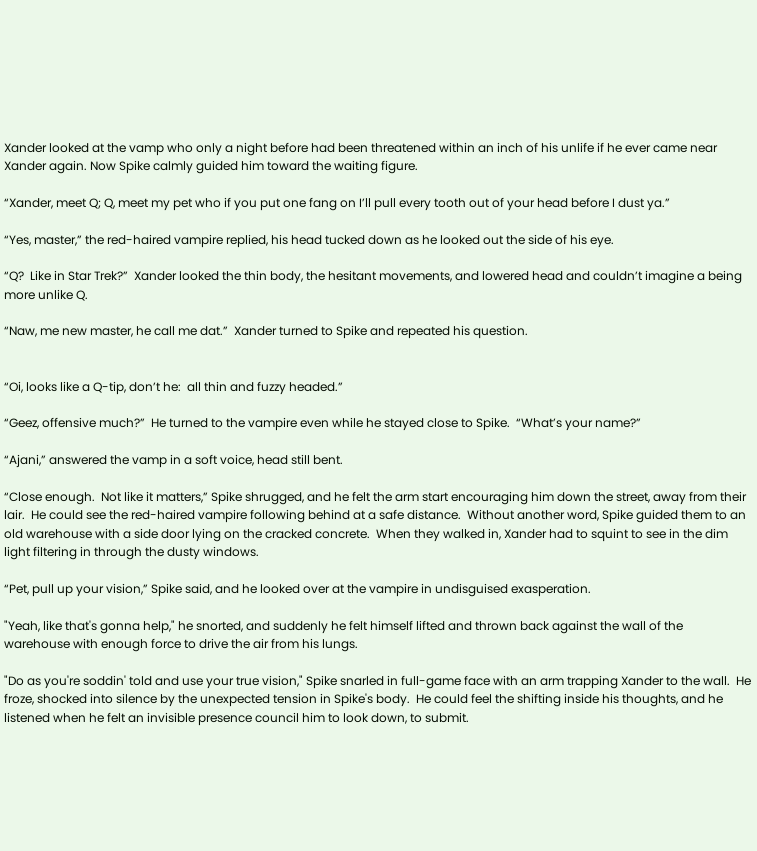Xander looked at the vamp who only a night before had been threatened within an inch of his unlife if he ever came near Xander again. Now Spike calmly guided him toward the waiting figure.

“Xander, meet Q; Q, meet my pet who if you put one fang on I’ll pull every tooth out of your head before I dust ya.”

“Yes, master,” the red-haired vampire replied, his head tucked down as he looked out the side of his eye.

“Q?  Like in Star Trek?”  Xander looked the thin body, the hesitant movements, and lowered head and couldn’t imagine a being more unlike Q.

“Naw, me new master, he call me dat.”  Xander turned to Spike and repeated his question.


“Oi, looks like a Q-tip, don’t he:  all thin and fuzzy headed.”

“Geez, offensive much?”  He turned to the vampire even while he stayed close to Spike.  “What’s your name?”

“Ajani,” answered the vamp in a soft voice, head still bent.

“Close enough.  Not like it matters,” Spike shrugged, and he felt the arm start encouraging him down the street, away from their lair.  He could see the red-haired vampire following behind at a safe distance.  Without another word, Spike guided them to an old warehouse with a side door lying on the cracked concrete.  When they walked in, Xander had to squint to see in the dim light filtering in through the dusty windows.

“Pet, pull up your vision,” Spike said, and he looked over at the vampire in undisguised exasperation.

"Yeah, like that's gonna help," he snorted, and suddenly he felt himself lifted and thrown back against the wall of the warehouse with enough force to drive the air from his lungs.

"Do as you're soddin' told and use your true vision," Spike snarled in full-game face with an arm trapping Xander to the wall.  He froze, shocked into silence by the unexpected tension in Spike's body.  He could feel the shifting inside his thoughts, and he listened when he felt an invisible presence council him to look down, to submit.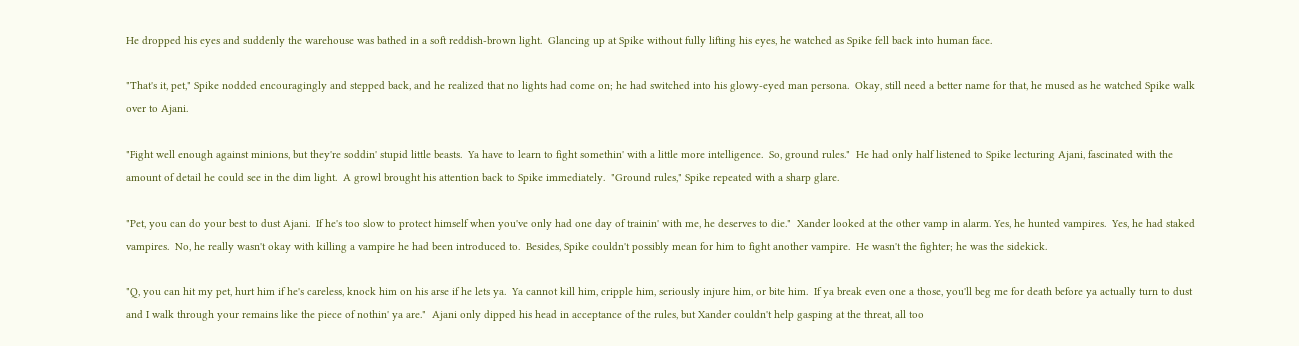He dropped his eyes and suddenly the warehouse was bathed in a soft reddish-brown light.  Glancing up at Spike without fully lifting his eyes, he watched as Spike fell back into human face.

"That's it, pet," Spike nodded encouragingly and stepped back, and he realized that no lights had come on; he had switched into his glowy-eyed man persona.  Okay, still need a better name for that, he mused as he watched Spike walk over to Ajani.

"Fight well enough against minions, but they're soddin' stupid little beasts.  Ya have to learn to fight somethin' with a little more intelligence.  So, ground rules."  He had only half listened to Spike lecturing Ajani, fascinated with the amount of detail he could see in the dim light.  A growl brought his attention back to Spike immediately.  "Ground rules," Spike repeated with a sharp glare.

"Pet, you can do your best to dust Ajani.  If he's too slow to protect himself when you've only had one day of trainin' with me, he deserves to die."  Xander looked at the other vamp in alarm. Yes, he hunted vampires.  Yes, he had staked vampires.  No, he really wasn't okay with killing a vampire he had been introduced to.  Besides, Spike couldn't possibly mean for him to fight another vampire.  He wasn't the fighter; he was the sidekick.

"Q, you can hit my pet, hurt him if he's careless, knock him on his arse if he lets ya.  Ya cannot kill him, cripple him, seriously injure him, or bite him.  If ya break even one a those, you'll beg me for death before ya actually turn to dust and I walk through your remains like the piece of nothin' ya are."  Ajani only dipped his head in acceptance of the rules, but Xander couldn't help gasping at the threat, all too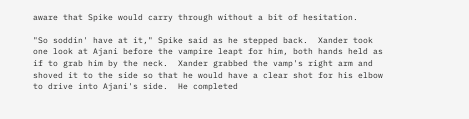aware that Spike would carry through without a bit of hesitation.

"So soddin' have at it," Spike said as he stepped back.  Xander took one look at Ajani before the vampire leapt for him, both hands held as if to grab him by the neck.  Xander grabbed the vamp's right arm and shoved it to the side so that he would have a clear shot for his elbow to drive into Ajani's side.  He completed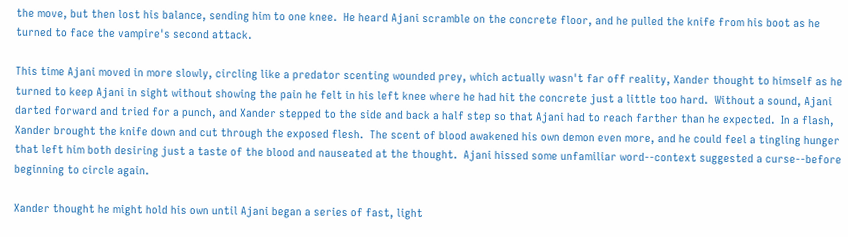the move, but then lost his balance, sending him to one knee.  He heard Ajani scramble on the concrete floor, and he pulled the knife from his boot as he turned to face the vampire's second attack.

This time Ajani moved in more slowly, circling like a predator scenting wounded prey, which actually wasn't far off reality, Xander thought to himself as he turned to keep Ajani in sight without showing the pain he felt in his left knee where he had hit the concrete just a little too hard.  Without a sound, Ajani darted forward and tried for a punch, and Xander stepped to the side and back a half step so that Ajani had to reach farther than he expected.  In a flash, Xander brought the knife down and cut through the exposed flesh.  The scent of blood awakened his own demon even more, and he could feel a tingling hunger that left him both desiring just a taste of the blood and nauseated at the thought.  Ajani hissed some unfamiliar word--context suggested a curse--before beginning to circle again.

Xander thought he might hold his own until Ajani began a series of fast, light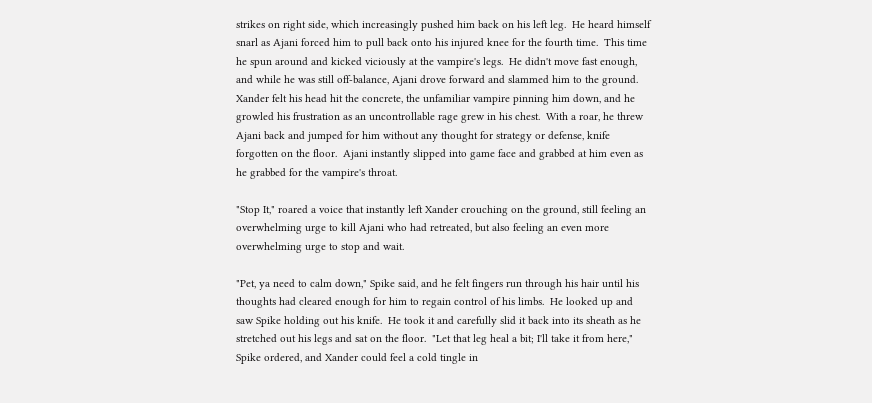strikes on right side, which increasingly pushed him back on his left leg.  He heard himself snarl as Ajani forced him to pull back onto his injured knee for the fourth time.  This time he spun around and kicked viciously at the vampire's legs.  He didn't move fast enough, and while he was still off-balance, Ajani drove forward and slammed him to the ground.  Xander felt his head hit the concrete, the unfamiliar vampire pinning him down, and he growled his frustration as an uncontrollable rage grew in his chest.  With a roar, he threw Ajani back and jumped for him without any thought for strategy or defense, knife forgotten on the floor.  Ajani instantly slipped into game face and grabbed at him even as he grabbed for the vampire's throat.

"Stop It," roared a voice that instantly left Xander crouching on the ground, still feeling an overwhelming urge to kill Ajani who had retreated, but also feeling an even more overwhelming urge to stop and wait.

"Pet, ya need to calm down," Spike said, and he felt fingers run through his hair until his thoughts had cleared enough for him to regain control of his limbs.  He looked up and saw Spike holding out his knife.  He took it and carefully slid it back into its sheath as he stretched out his legs and sat on the floor.  "Let that leg heal a bit; I'll take it from here," Spike ordered, and Xander could feel a cold tingle in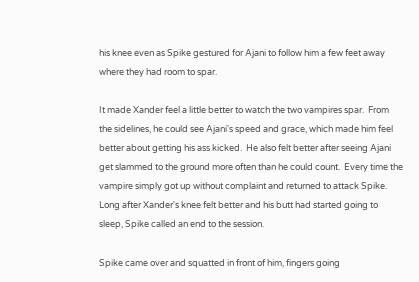his knee even as Spike gestured for Ajani to follow him a few feet away where they had room to spar.

It made Xander feel a little better to watch the two vampires spar.  From the sidelines, he could see Ajani's speed and grace, which made him feel better about getting his ass kicked.  He also felt better after seeing Ajani get slammed to the ground more often than he could count.  Every time the vampire simply got up without complaint and returned to attack Spike.  Long after Xander's knee felt better and his butt had started going to sleep, Spike called an end to the session.

Spike came over and squatted in front of him, fingers going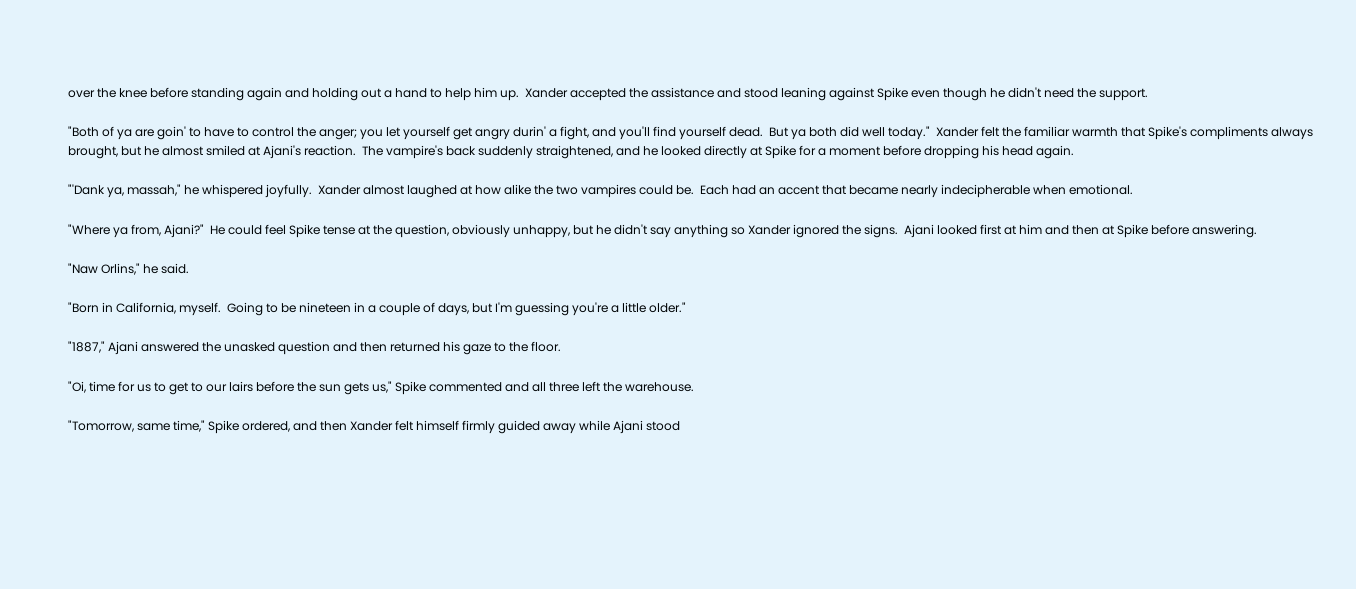over the knee before standing again and holding out a hand to help him up.  Xander accepted the assistance and stood leaning against Spike even though he didn't need the support.

"Both of ya are goin' to have to control the anger; you let yourself get angry durin' a fight, and you'll find yourself dead.  But ya both did well today."  Xander felt the familiar warmth that Spike's compliments always brought, but he almost smiled at Ajani's reaction.  The vampire's back suddenly straightened, and he looked directly at Spike for a moment before dropping his head again.

"'Dank ya, massah," he whispered joyfully.  Xander almost laughed at how alike the two vampires could be.  Each had an accent that became nearly indecipherable when emotional.

"Where ya from, Ajani?"  He could feel Spike tense at the question, obviously unhappy, but he didn't say anything so Xander ignored the signs.  Ajani looked first at him and then at Spike before answering.

"Naw Orlins," he said.

"Born in California, myself.  Going to be nineteen in a couple of days, but I'm guessing you're a little older."

"1887," Ajani answered the unasked question and then returned his gaze to the floor.

"Oi, time for us to get to our lairs before the sun gets us," Spike commented and all three left the warehouse.

"Tomorrow, same time," Spike ordered, and then Xander felt himself firmly guided away while Ajani stood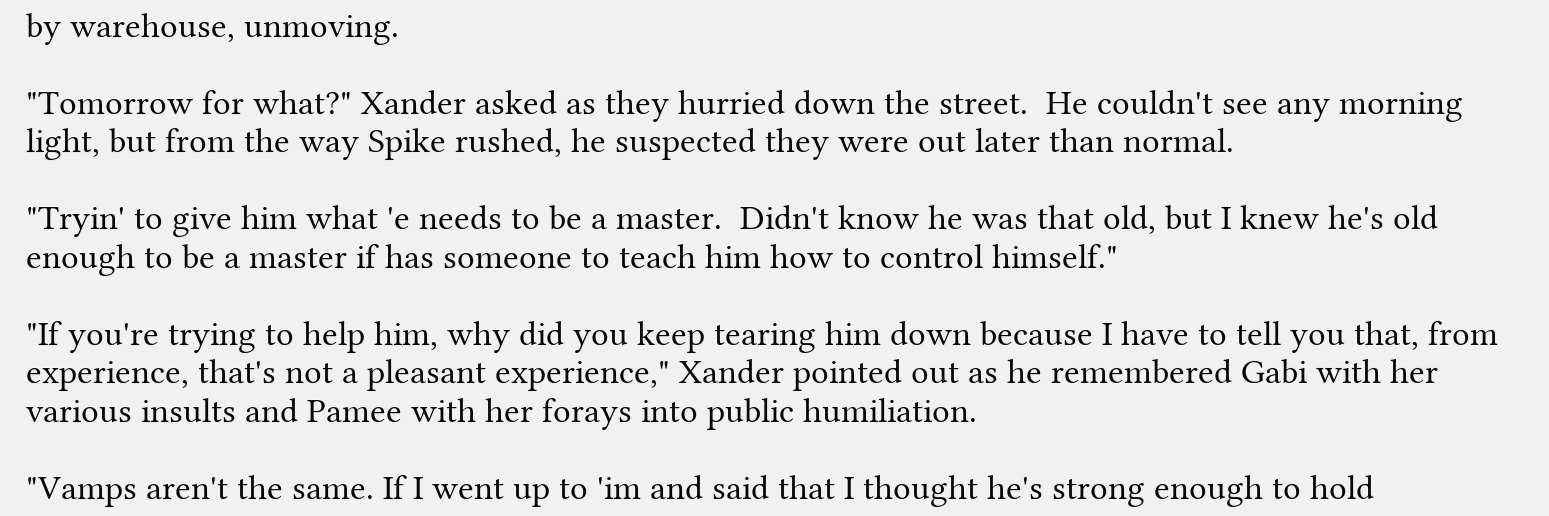by warehouse, unmoving.

"Tomorrow for what?" Xander asked as they hurried down the street.  He couldn't see any morning light, but from the way Spike rushed, he suspected they were out later than normal.

"Tryin' to give him what 'e needs to be a master.  Didn't know he was that old, but I knew he's old enough to be a master if has someone to teach him how to control himself."

"If you're trying to help him, why did you keep tearing him down because I have to tell you that, from experience, that's not a pleasant experience," Xander pointed out as he remembered Gabi with her various insults and Pamee with her forays into public humiliation.

"Vamps aren't the same. If I went up to 'im and said that I thought he's strong enough to hold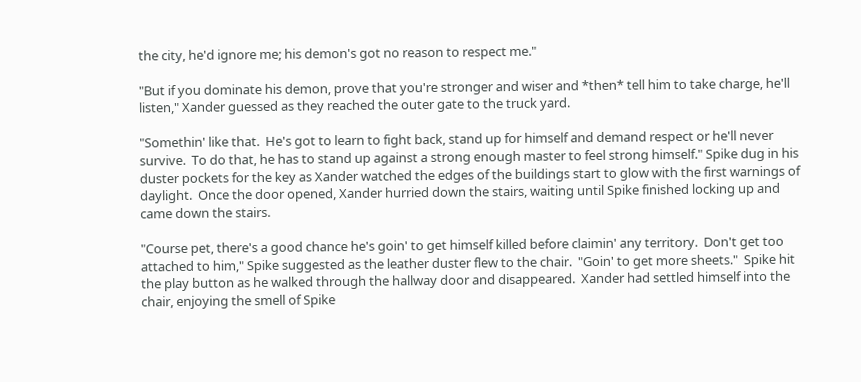the city, he'd ignore me; his demon's got no reason to respect me."

"But if you dominate his demon, prove that you're stronger and wiser and *then* tell him to take charge, he'll listen," Xander guessed as they reached the outer gate to the truck yard.

"Somethin' like that.  He's got to learn to fight back, stand up for himself and demand respect or he'll never survive.  To do that, he has to stand up against a strong enough master to feel strong himself." Spike dug in his duster pockets for the key as Xander watched the edges of the buildings start to glow with the first warnings of daylight.  Once the door opened, Xander hurried down the stairs, waiting until Spike finished locking up and came down the stairs.

"Course pet, there's a good chance he's goin' to get himself killed before claimin' any territory.  Don't get too attached to him," Spike suggested as the leather duster flew to the chair.  "Goin' to get more sheets."  Spike hit the play button as he walked through the hallway door and disappeared.  Xander had settled himself into the chair, enjoying the smell of Spike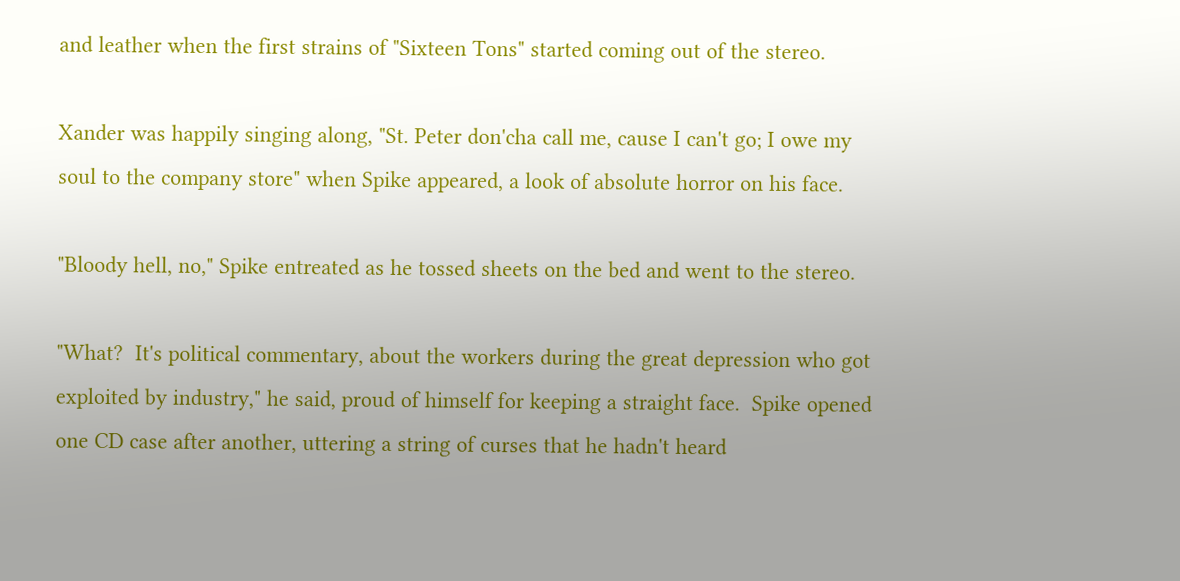and leather when the first strains of "Sixteen Tons" started coming out of the stereo.

Xander was happily singing along, "St. Peter don'cha call me, cause I can't go; I owe my soul to the company store" when Spike appeared, a look of absolute horror on his face.

"Bloody hell, no," Spike entreated as he tossed sheets on the bed and went to the stereo.

"What?  It's political commentary, about the workers during the great depression who got exploited by industry," he said, proud of himself for keeping a straight face.  Spike opened one CD case after another, uttering a string of curses that he hadn't heard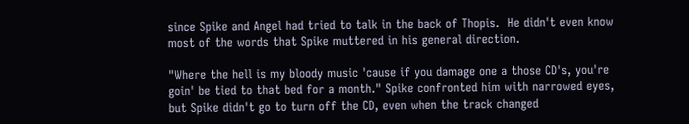since Spike and Angel had tried to talk in the back of Thopis.  He didn't even know most of the words that Spike muttered in his general direction.

"Where the hell is my bloody music 'cause if you damage one a those CD's, you're goin' be tied to that bed for a month." Spike confronted him with narrowed eyes, but Spike didn't go to turn off the CD, even when the track changed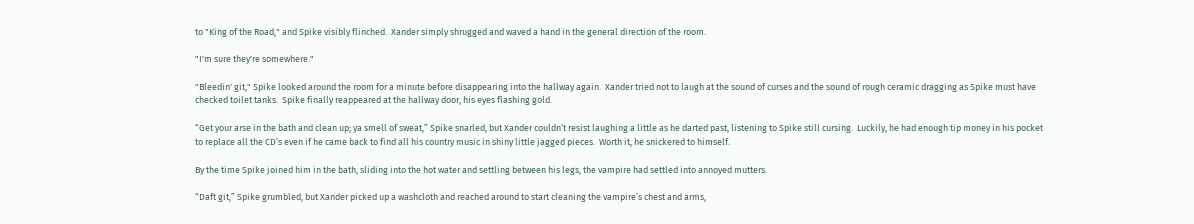to "King of the Road," and Spike visibly flinched.  Xander simply shrugged and waved a hand in the general direction of the room.

"I'm sure they're somewhere."

"Bleedin' git," Spike looked around the room for a minute before disappearing into the hallway again.  Xander tried not to laugh at the sound of curses and the sound of rough ceramic dragging as Spike must have checked toilet tanks.  Spike finally reappeared at the hallway door, his eyes flashing gold.

“Get your arse in the bath and clean up; ya smell of sweat,” Spike snarled, but Xander couldn’t resist laughing a little as he darted past, listening to Spike still cursing.  Luckily, he had enough tip money in his pocket to replace all the CD’s even if he came back to find all his country music in shiny little jagged pieces.  Worth it, he snickered to himself.

By the time Spike joined him in the bath, sliding into the hot water and settling between his legs, the vampire had settled into annoyed mutters.

“Daft git,” Spike grumbled, but Xander picked up a washcloth and reached around to start cleaning the vampire’s chest and arms,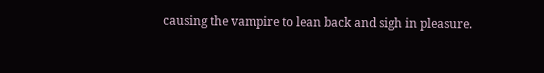causing the vampire to lean back and sigh in pleasure.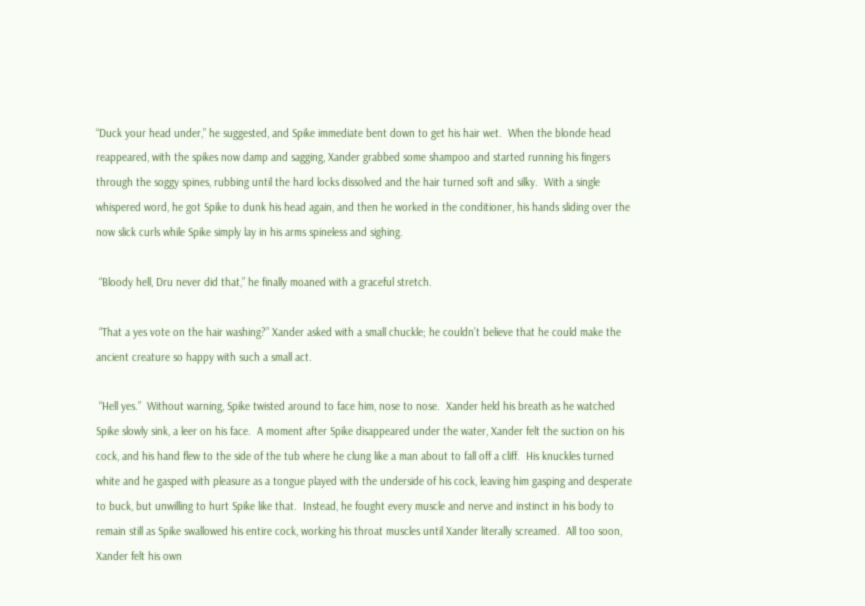“Duck your head under,” he suggested, and Spike immediate bent down to get his hair wet.  When the blonde head reappeared, with the spikes now damp and sagging, Xander grabbed some shampoo and started running his fingers through the soggy spines, rubbing until the hard locks dissolved and the hair turned soft and silky.  With a single whispered word, he got Spike to dunk his head again, and then he worked in the conditioner, his hands sliding over the now slick curls while Spike simply lay in his arms spineless and sighing.

 “Bloody hell, Dru never did that,” he finally moaned with a graceful stretch.

 “That a yes vote on the hair washing?” Xander asked with a small chuckle; he couldn’t believe that he could make the ancient creature so happy with such a small act.

 “Hell yes.”  Without warning, Spike twisted around to face him, nose to nose.  Xander held his breath as he watched Spike slowly sink, a leer on his face.  A moment after Spike disappeared under the water, Xander felt the suction on his cock, and his hand flew to the side of the tub where he clung like a man about to fall off a cliff.  His knuckles turned white and he gasped with pleasure as a tongue played with the underside of his cock, leaving him gasping and desperate to buck, but unwilling to hurt Spike like that.  Instead, he fought every muscle and nerve and instinct in his body to remain still as Spike swallowed his entire cock, working his throat muscles until Xander literally screamed.  All too soon, Xander felt his own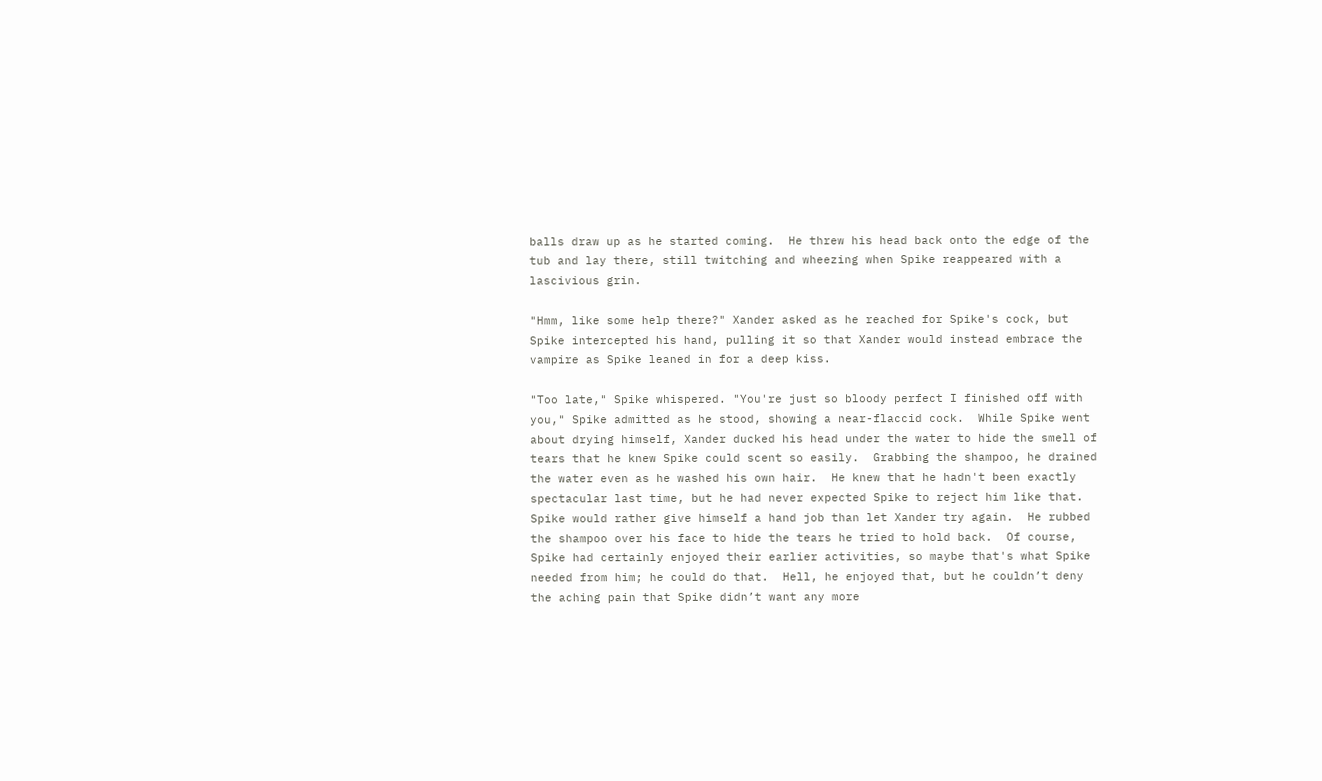balls draw up as he started coming.  He threw his head back onto the edge of the tub and lay there, still twitching and wheezing when Spike reappeared with a lascivious grin.

"Hmm, like some help there?" Xander asked as he reached for Spike's cock, but Spike intercepted his hand, pulling it so that Xander would instead embrace the vampire as Spike leaned in for a deep kiss.

"Too late," Spike whispered. "You're just so bloody perfect I finished off with you," Spike admitted as he stood, showing a near-flaccid cock.  While Spike went about drying himself, Xander ducked his head under the water to hide the smell of tears that he knew Spike could scent so easily.  Grabbing the shampoo, he drained the water even as he washed his own hair.  He knew that he hadn't been exactly spectacular last time, but he had never expected Spike to reject him like that.  Spike would rather give himself a hand job than let Xander try again.  He rubbed the shampoo over his face to hide the tears he tried to hold back.  Of course, Spike had certainly enjoyed their earlier activities, so maybe that's what Spike needed from him; he could do that.  Hell, he enjoyed that, but he couldn’t deny the aching pain that Spike didn’t want any more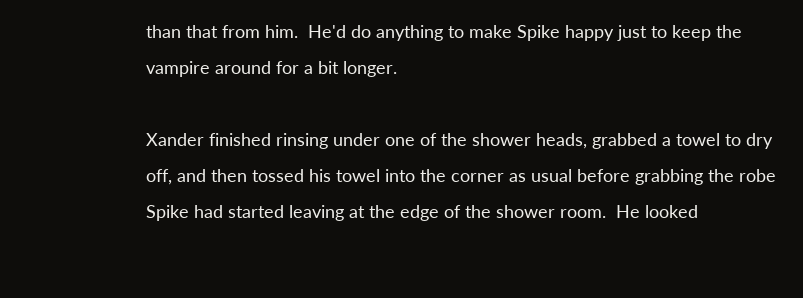than that from him.  He'd do anything to make Spike happy just to keep the vampire around for a bit longer.

Xander finished rinsing under one of the shower heads, grabbed a towel to dry off, and then tossed his towel into the corner as usual before grabbing the robe Spike had started leaving at the edge of the shower room.  He looked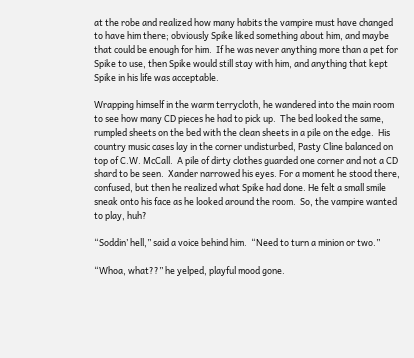at the robe and realized how many habits the vampire must have changed to have him there; obviously Spike liked something about him, and maybe that could be enough for him.  If he was never anything more than a pet for Spike to use, then Spike would still stay with him, and anything that kept Spike in his life was acceptable.

Wrapping himself in the warm terrycloth, he wandered into the main room to see how many CD pieces he had to pick up.  The bed looked the same, rumpled sheets on the bed with the clean sheets in a pile on the edge.  His country music cases lay in the corner undisturbed, Pasty Cline balanced on top of C.W. McCall.  A pile of dirty clothes guarded one corner and not a CD shard to be seen.  Xander narrowed his eyes. For a moment he stood there, confused, but then he realized what Spike had done. He felt a small smile sneak onto his face as he looked around the room.  So, the vampire wanted to play, huh?

“Soddin’ hell,” said a voice behind him.  “Need to turn a minion or two.”

“Whoa, what??” he yelped, playful mood gone.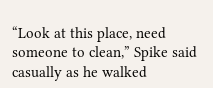“Look at this place, need someone to clean,” Spike said casually as he walked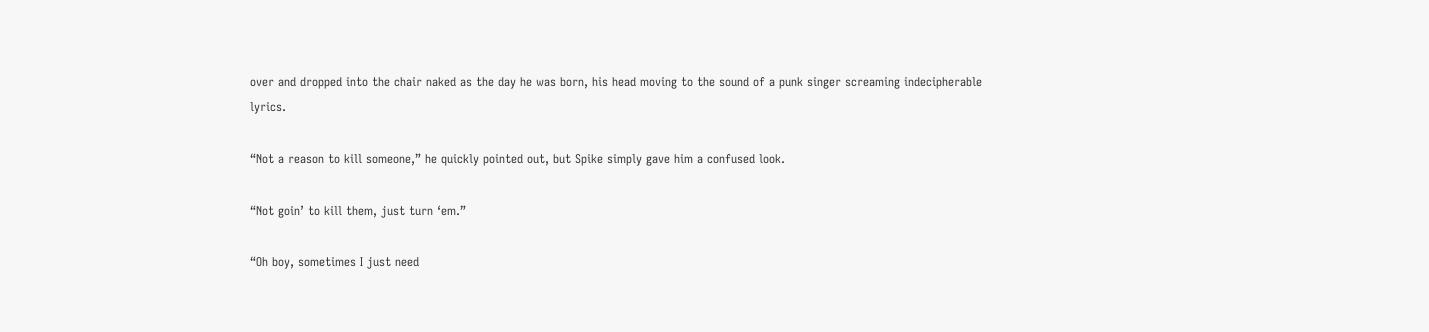over and dropped into the chair naked as the day he was born, his head moving to the sound of a punk singer screaming indecipherable lyrics.

“Not a reason to kill someone,” he quickly pointed out, but Spike simply gave him a confused look.

“Not goin’ to kill them, just turn ‘em.”

“Oh boy, sometimes I just need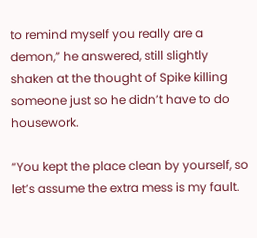to remind myself you really are a demon,” he answered, still slightly shaken at the thought of Spike killing someone just so he didn’t have to do housework.

“You kept the place clean by yourself, so let’s assume the extra mess is my fault.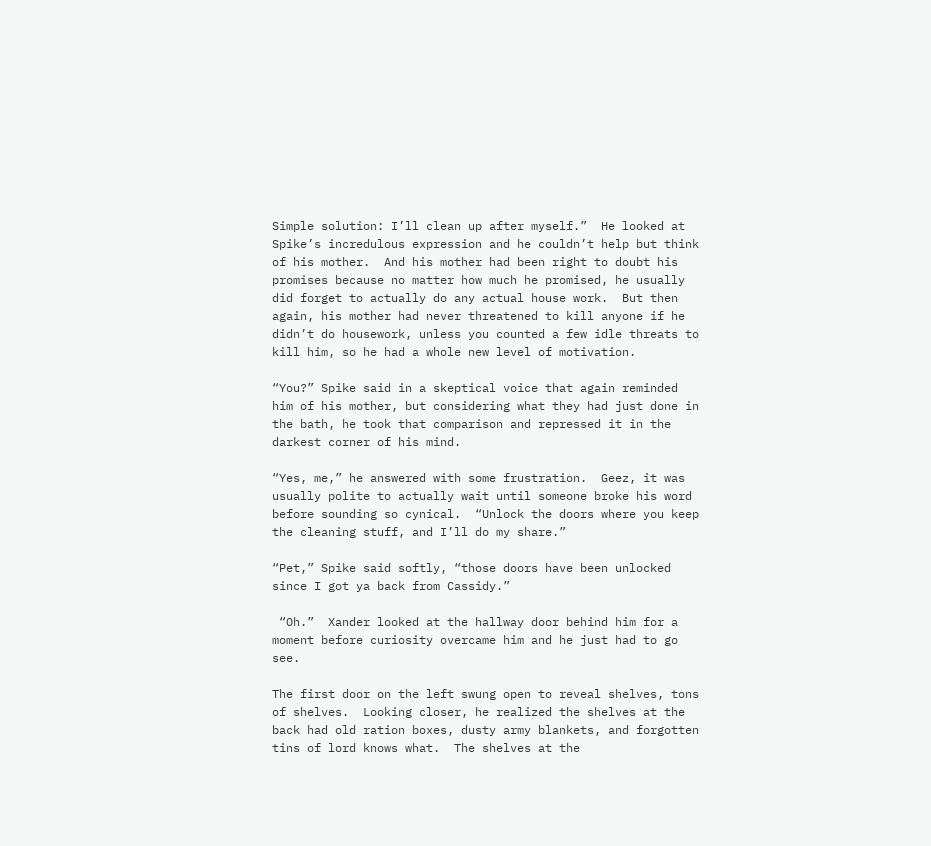Simple solution: I’ll clean up after myself.”  He looked at Spike’s incredulous expression and he couldn’t help but think of his mother.  And his mother had been right to doubt his promises because no matter how much he promised, he usually did forget to actually do any actual house work.  But then again, his mother had never threatened to kill anyone if he didn’t do housework, unless you counted a few idle threats to kill him, so he had a whole new level of motivation.

“You?” Spike said in a skeptical voice that again reminded him of his mother, but considering what they had just done in the bath, he took that comparison and repressed it in the darkest corner of his mind.

“Yes, me,” he answered with some frustration.  Geez, it was usually polite to actually wait until someone broke his word before sounding so cynical.  “Unlock the doors where you keep the cleaning stuff, and I’ll do my share.”

“Pet,” Spike said softly, “those doors have been unlocked since I got ya back from Cassidy.”

 “Oh.”  Xander looked at the hallway door behind him for a moment before curiosity overcame him and he just had to go see.

The first door on the left swung open to reveal shelves, tons of shelves.  Looking closer, he realized the shelves at the back had old ration boxes, dusty army blankets, and forgotten tins of lord knows what.  The shelves at the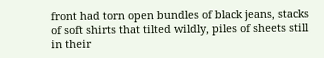front had torn open bundles of black jeans, stacks of soft shirts that tilted wildly, piles of sheets still in their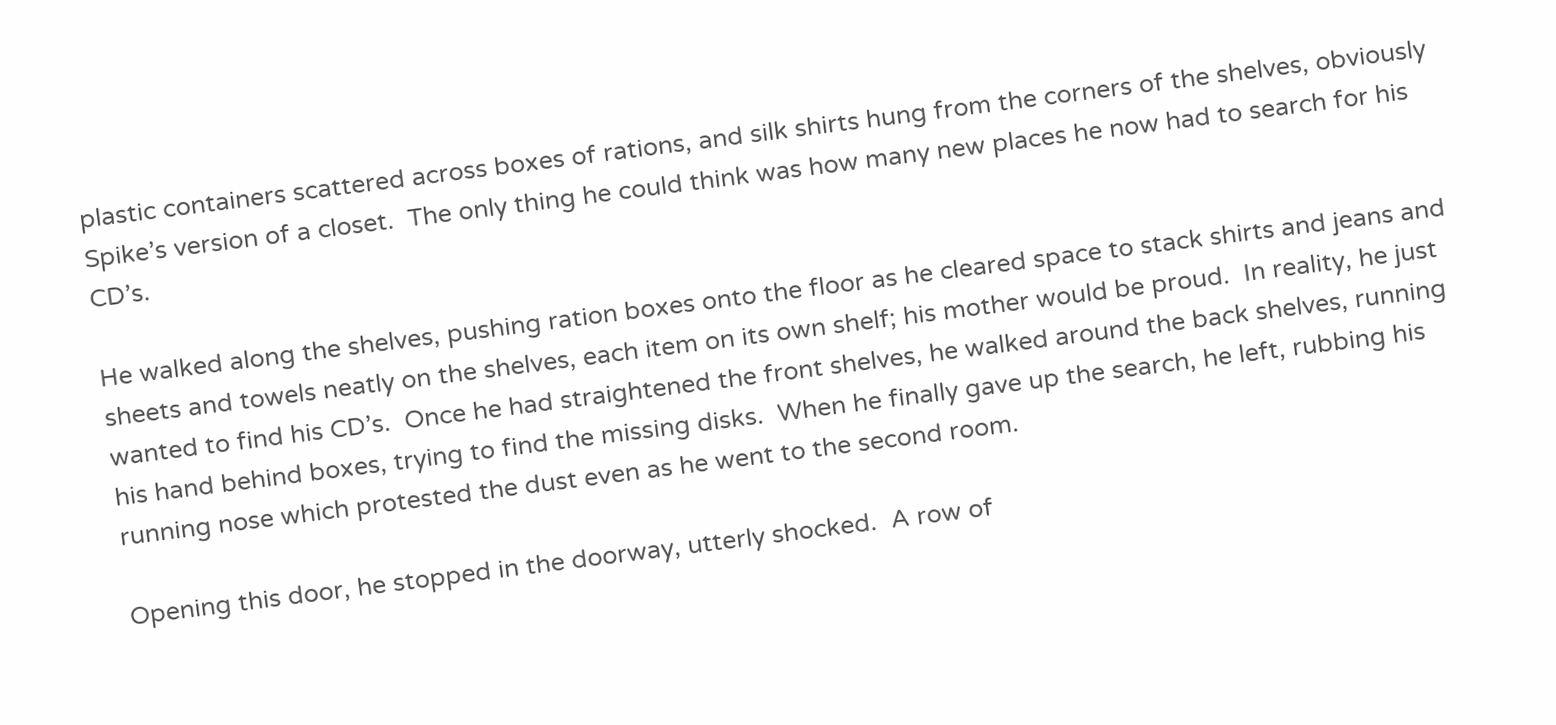plastic containers scattered across boxes of rations, and silk shirts hung from the corners of the shelves, obviously Spike’s version of a closet.  The only thing he could think was how many new places he now had to search for his CD’s.

He walked along the shelves, pushing ration boxes onto the floor as he cleared space to stack shirts and jeans and sheets and towels neatly on the shelves, each item on its own shelf; his mother would be proud.  In reality, he just wanted to find his CD’s.  Once he had straightened the front shelves, he walked around the back shelves, running his hand behind boxes, trying to find the missing disks.  When he finally gave up the search, he left, rubbing his running nose which protested the dust even as he went to the second room.

Opening this door, he stopped in the doorway, utterly shocked.  A row of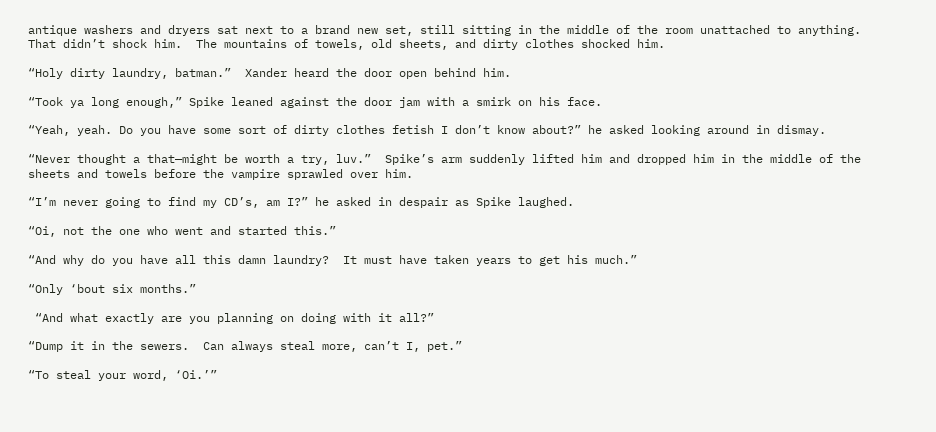antique washers and dryers sat next to a brand new set, still sitting in the middle of the room unattached to anything.  That didn’t shock him.  The mountains of towels, old sheets, and dirty clothes shocked him.

“Holy dirty laundry, batman.”  Xander heard the door open behind him.

“Took ya long enough,” Spike leaned against the door jam with a smirk on his face.

“Yeah, yeah. Do you have some sort of dirty clothes fetish I don’t know about?” he asked looking around in dismay.

“Never thought a that—might be worth a try, luv.”  Spike’s arm suddenly lifted him and dropped him in the middle of the sheets and towels before the vampire sprawled over him.

“I’m never going to find my CD’s, am I?” he asked in despair as Spike laughed.

“Oi, not the one who went and started this.”

“And why do you have all this damn laundry?  It must have taken years to get his much.”

“Only ‘bout six months.”

 “And what exactly are you planning on doing with it all?”

“Dump it in the sewers.  Can always steal more, can’t I, pet.”

“To steal your word, ‘Oi.’”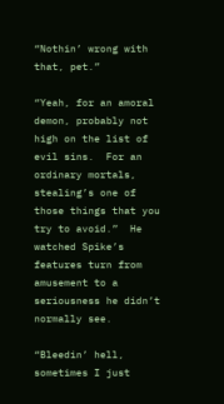“Nothin’ wrong with that, pet.”

“Yeah, for an amoral demon, probably not high on the list of evil sins.  For an ordinary mortals, stealing’s one of those things that you try to avoid.”  He watched Spike’s features turn from amusement to a seriousness he didn’t normally see.

“Bleedin’ hell, sometimes I just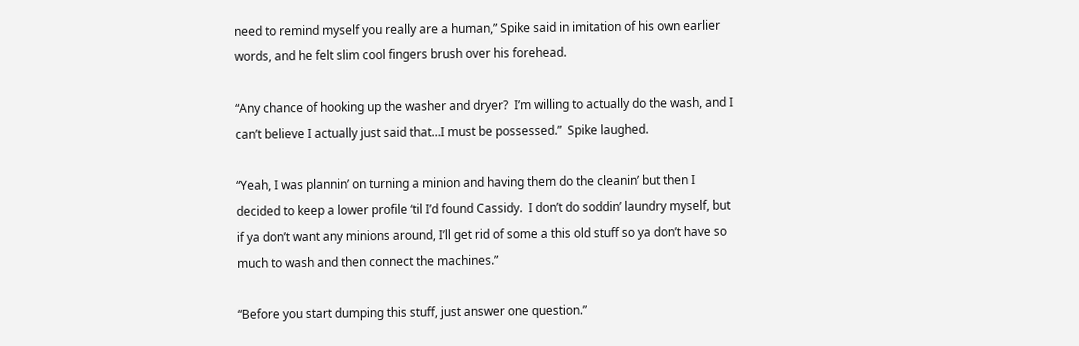need to remind myself you really are a human,” Spike said in imitation of his own earlier words, and he felt slim cool fingers brush over his forehead.

“Any chance of hooking up the washer and dryer?  I’m willing to actually do the wash, and I can’t believe I actually just said that…I must be possessed.”  Spike laughed.

“Yeah, I was plannin’ on turning a minion and having them do the cleanin’ but then I decided to keep a lower profile ‘til I’d found Cassidy.  I don’t do soddin’ laundry myself, but if ya don’t want any minions around, I’ll get rid of some a this old stuff so ya don’t have so much to wash and then connect the machines.”

“Before you start dumping this stuff, just answer one question.”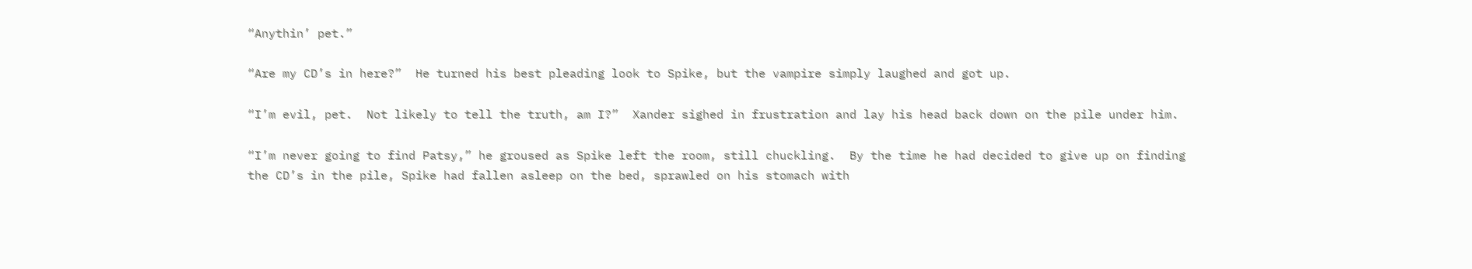“Anythin’ pet.”

“Are my CD’s in here?”  He turned his best pleading look to Spike, but the vampire simply laughed and got up.

“I’m evil, pet.  Not likely to tell the truth, am I?”  Xander sighed in frustration and lay his head back down on the pile under him.

“I’m never going to find Patsy,” he groused as Spike left the room, still chuckling.  By the time he had decided to give up on finding the CD’s in the pile, Spike had fallen asleep on the bed, sprawled on his stomach with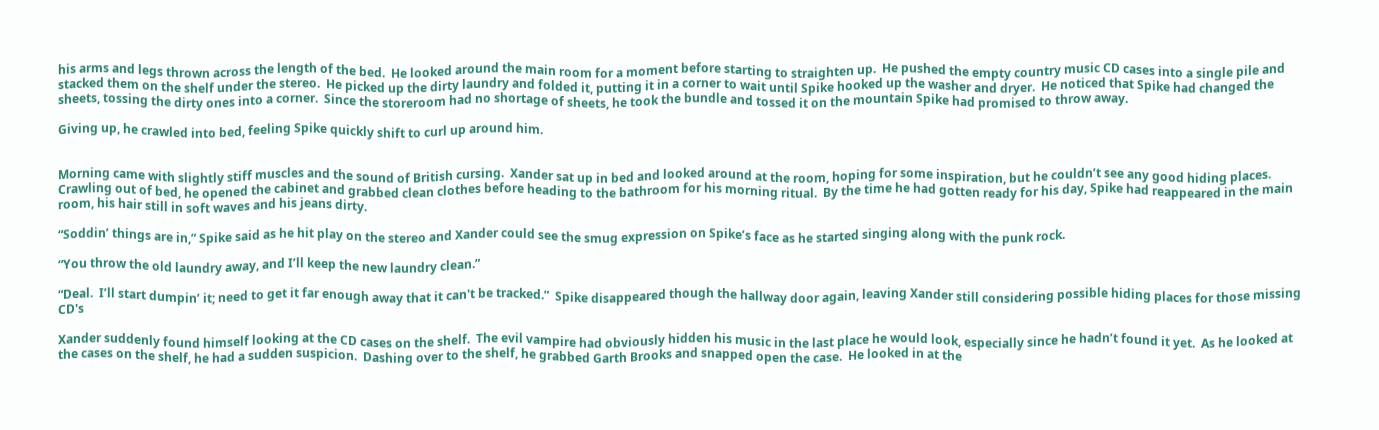his arms and legs thrown across the length of the bed.  He looked around the main room for a moment before starting to straighten up.  He pushed the empty country music CD cases into a single pile and stacked them on the shelf under the stereo.  He picked up the dirty laundry and folded it, putting it in a corner to wait until Spike hooked up the washer and dryer.  He noticed that Spike had changed the sheets, tossing the dirty ones into a corner.  Since the storeroom had no shortage of sheets, he took the bundle and tossed it on the mountain Spike had promised to throw away.

Giving up, he crawled into bed, feeling Spike quickly shift to curl up around him.


Morning came with slightly stiff muscles and the sound of British cursing.  Xander sat up in bed and looked around at the room, hoping for some inspiration, but he couldn’t see any good hiding places.  Crawling out of bed, he opened the cabinet and grabbed clean clothes before heading to the bathroom for his morning ritual.  By the time he had gotten ready for his day, Spike had reappeared in the main room, his hair still in soft waves and his jeans dirty.

“Soddin’ things are in,” Spike said as he hit play on the stereo and Xander could see the smug expression on Spike’s face as he started singing along with the punk rock.

“You throw the old laundry away, and I’ll keep the new laundry clean.”

“Deal.  I’ll start dumpin’ it; need to get it far enough away that it can't be tracked.”  Spike disappeared though the hallway door again, leaving Xander still considering possible hiding places for those missing CD's

Xander suddenly found himself looking at the CD cases on the shelf.  The evil vampire had obviously hidden his music in the last place he would look, especially since he hadn’t found it yet.  As he looked at the cases on the shelf, he had a sudden suspicion.  Dashing over to the shelf, he grabbed Garth Brooks and snapped open the case.  He looked in at the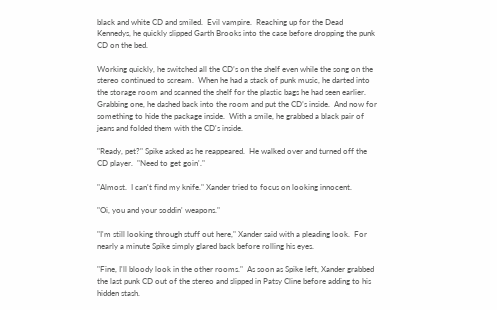black and white CD and smiled.  Evil vampire.  Reaching up for the Dead Kennedys, he quickly slipped Garth Brooks into the case before dropping the punk CD on the bed.

Working quickly, he switched all the CD’s on the shelf even while the song on the stereo continued to scream.  When he had a stack of punk music, he darted into the storage room and scanned the shelf for the plastic bags he had seen earlier.  Grabbing one, he dashed back into the room and put the CD’s inside.  And now for something to hide the package inside.  With a smile, he grabbed a black pair of jeans and folded them with the CD's inside.

"Ready, pet?" Spike asked as he reappeared.  He walked over and turned off the CD player.  "Need to get goin'."

"Almost.  I can't find my knife." Xander tried to focus on looking innocent.

"Oi, you and your soddin' weapons."

"I'm still looking through stuff out here," Xander said with a pleading look.  For nearly a minute Spike simply glared back before rolling his eyes.

"Fine, I'll bloody look in the other rooms."  As soon as Spike left, Xander grabbed the last punk CD out of the stereo and slipped in Patsy Cline before adding to his hidden stash.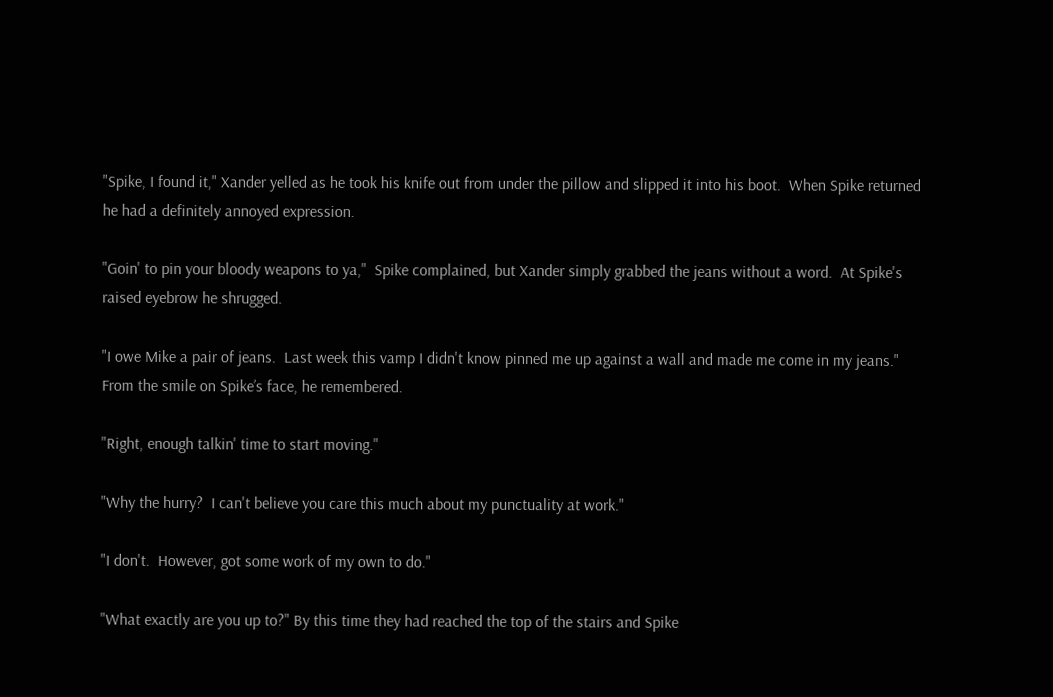"Spike, I found it," Xander yelled as he took his knife out from under the pillow and slipped it into his boot.  When Spike returned he had a definitely annoyed expression.

"Goin' to pin your bloody weapons to ya,"  Spike complained, but Xander simply grabbed the jeans without a word.  At Spike's raised eyebrow he shrugged.

"I owe Mike a pair of jeans.  Last week this vamp I didn't know pinned me up against a wall and made me come in my jeans."  From the smile on Spike’s face, he remembered.

"Right, enough talkin' time to start moving."

"Why the hurry?  I can't believe you care this much about my punctuality at work."

"I don't.  However, got some work of my own to do."

"What exactly are you up to?" By this time they had reached the top of the stairs and Spike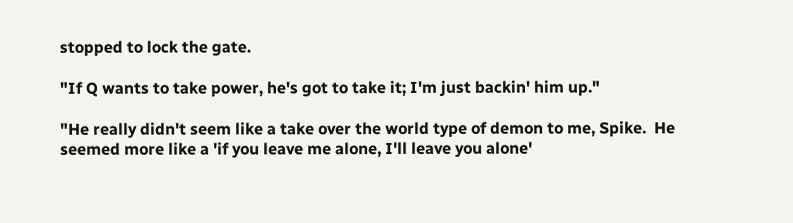stopped to lock the gate.

"If Q wants to take power, he's got to take it; I'm just backin' him up."

"He really didn't seem like a take over the world type of demon to me, Spike.  He seemed more like a 'if you leave me alone, I'll leave you alone'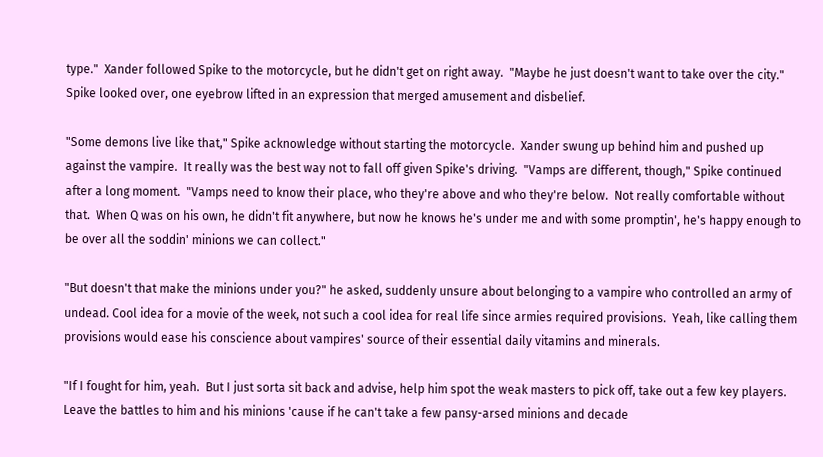type."  Xander followed Spike to the motorcycle, but he didn't get on right away.  "Maybe he just doesn't want to take over the city."  Spike looked over, one eyebrow lifted in an expression that merged amusement and disbelief.

"Some demons live like that," Spike acknowledge without starting the motorcycle.  Xander swung up behind him and pushed up against the vampire.  It really was the best way not to fall off given Spike's driving.  "Vamps are different, though," Spike continued after a long moment.  "Vamps need to know their place, who they're above and who they're below.  Not really comfortable without that.  When Q was on his own, he didn't fit anywhere, but now he knows he's under me and with some promptin', he's happy enough to be over all the soddin' minions we can collect."

"But doesn't that make the minions under you?" he asked, suddenly unsure about belonging to a vampire who controlled an army of undead. Cool idea for a movie of the week, not such a cool idea for real life since armies required provisions.  Yeah, like calling them provisions would ease his conscience about vampires' source of their essential daily vitamins and minerals.

"If I fought for him, yeah.  But I just sorta sit back and advise, help him spot the weak masters to pick off, take out a few key players.  Leave the battles to him and his minions 'cause if he can't take a few pansy-arsed minions and decade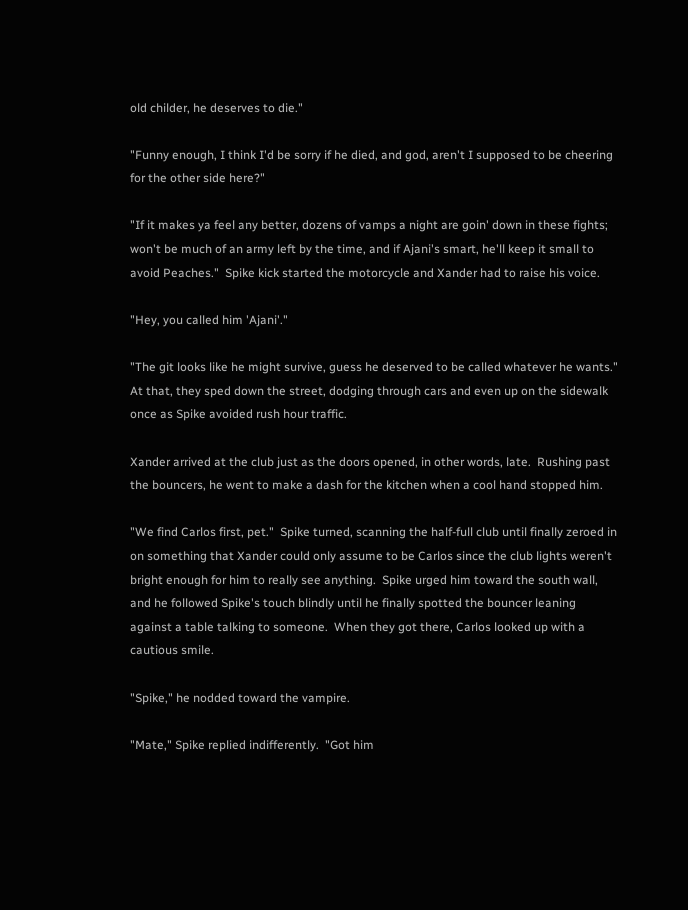old childer, he deserves to die."

"Funny enough, I think I'd be sorry if he died, and god, aren't I supposed to be cheering for the other side here?"

"If it makes ya feel any better, dozens of vamps a night are goin' down in these fights; won't be much of an army left by the time, and if Ajani's smart, he'll keep it small to avoid Peaches."  Spike kick started the motorcycle and Xander had to raise his voice.

"Hey, you called him 'Ajani'."

"The git looks like he might survive, guess he deserved to be called whatever he wants."  At that, they sped down the street, dodging through cars and even up on the sidewalk once as Spike avoided rush hour traffic.

Xander arrived at the club just as the doors opened, in other words, late.  Rushing past the bouncers, he went to make a dash for the kitchen when a cool hand stopped him.

"We find Carlos first, pet."  Spike turned, scanning the half-full club until finally zeroed in on something that Xander could only assume to be Carlos since the club lights weren't bright enough for him to really see anything.  Spike urged him toward the south wall, and he followed Spike's touch blindly until he finally spotted the bouncer leaning against a table talking to someone.  When they got there, Carlos looked up with a cautious smile.

"Spike," he nodded toward the vampire.

"Mate," Spike replied indifferently.  "Got him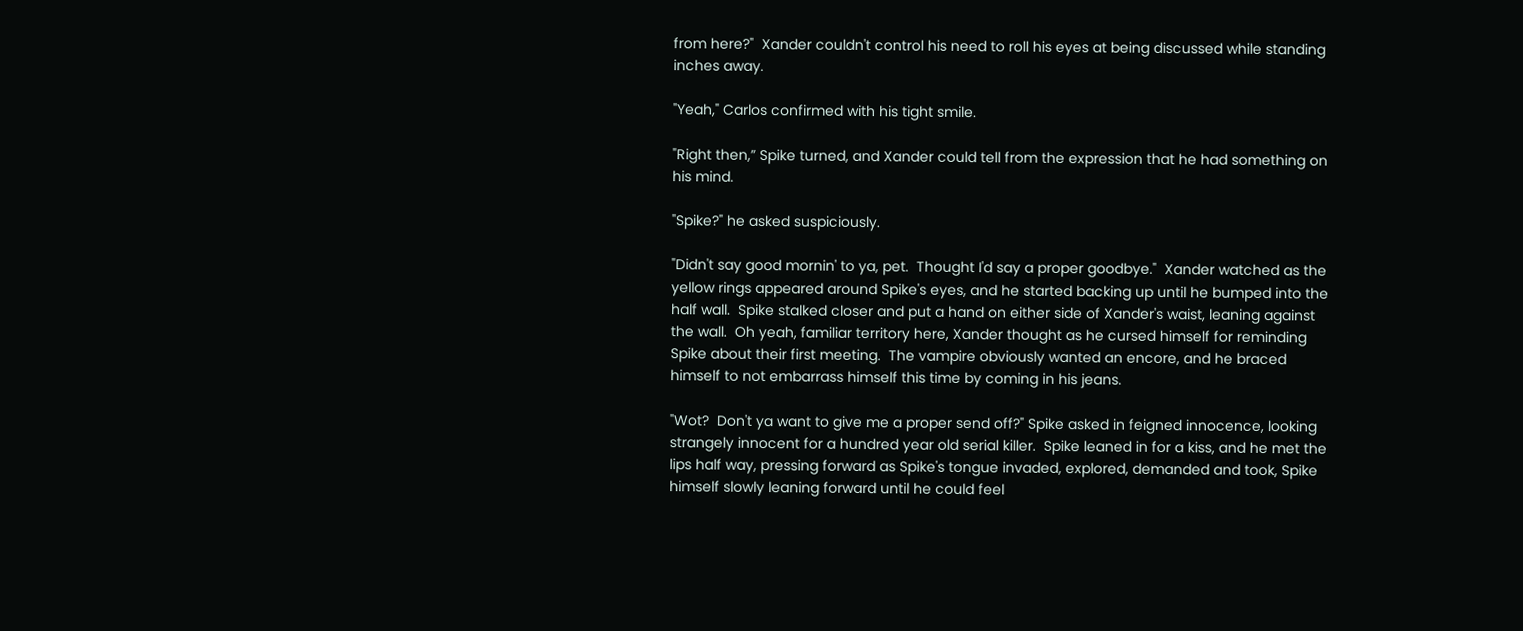from here?"  Xander couldn't control his need to roll his eyes at being discussed while standing inches away.

"Yeah," Carlos confirmed with his tight smile.

"Right then,” Spike turned, and Xander could tell from the expression that he had something on his mind.

"Spike?" he asked suspiciously.

"Didn't say good mornin' to ya, pet.  Thought I'd say a proper goodbye."  Xander watched as the yellow rings appeared around Spike's eyes, and he started backing up until he bumped into the half wall.  Spike stalked closer and put a hand on either side of Xander's waist, leaning against the wall.  Oh yeah, familiar territory here, Xander thought as he cursed himself for reminding Spike about their first meeting.  The vampire obviously wanted an encore, and he braced himself to not embarrass himself this time by coming in his jeans.

"Wot?  Don't ya want to give me a proper send off?" Spike asked in feigned innocence, looking strangely innocent for a hundred year old serial killer.  Spike leaned in for a kiss, and he met the lips half way, pressing forward as Spike's tongue invaded, explored, demanded and took, Spike himself slowly leaning forward until he could feel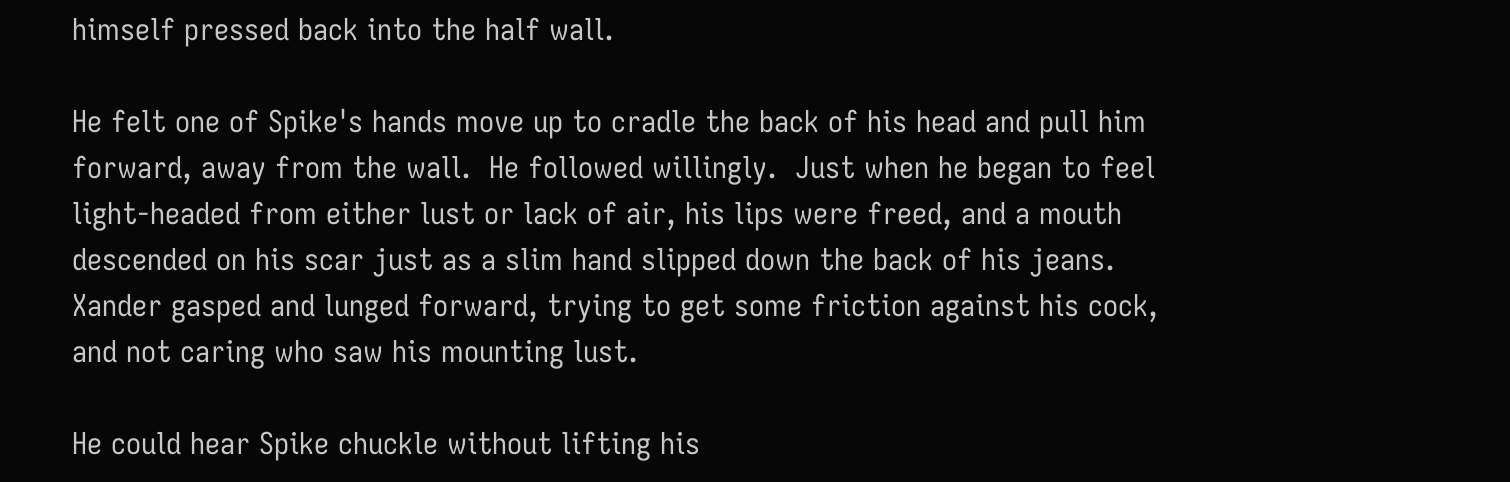himself pressed back into the half wall.

He felt one of Spike's hands move up to cradle the back of his head and pull him forward, away from the wall.  He followed willingly.  Just when he began to feel light-headed from either lust or lack of air, his lips were freed, and a mouth descended on his scar just as a slim hand slipped down the back of his jeans.   Xander gasped and lunged forward, trying to get some friction against his cock, and not caring who saw his mounting lust.

He could hear Spike chuckle without lifting his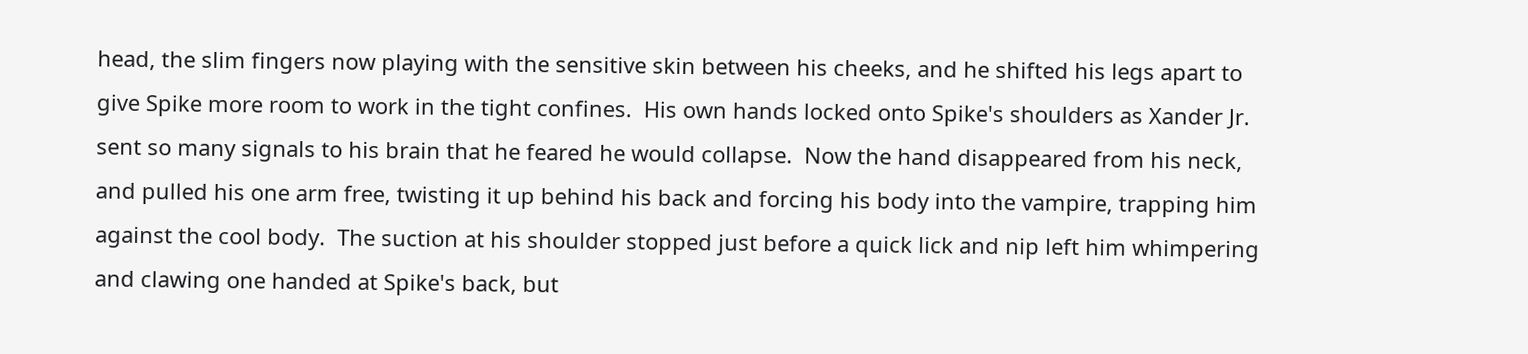head, the slim fingers now playing with the sensitive skin between his cheeks, and he shifted his legs apart to give Spike more room to work in the tight confines.  His own hands locked onto Spike's shoulders as Xander Jr. sent so many signals to his brain that he feared he would collapse.  Now the hand disappeared from his neck, and pulled his one arm free, twisting it up behind his back and forcing his body into the vampire, trapping him against the cool body.  The suction at his shoulder stopped just before a quick lick and nip left him whimpering and clawing one handed at Spike's back, but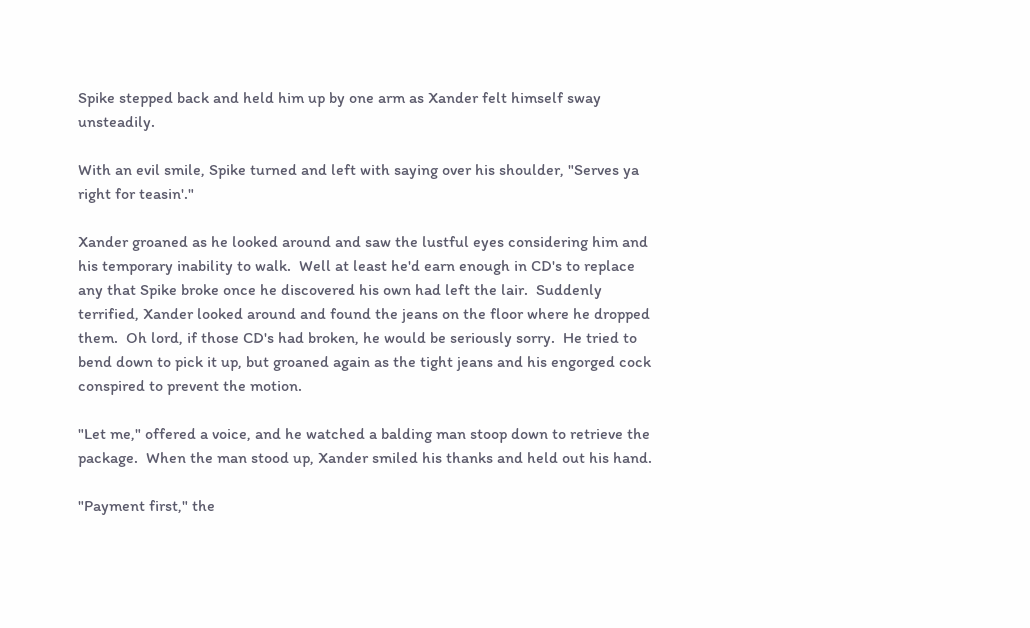Spike stepped back and held him up by one arm as Xander felt himself sway unsteadily.

With an evil smile, Spike turned and left with saying over his shoulder, "Serves ya right for teasin'."

Xander groaned as he looked around and saw the lustful eyes considering him and his temporary inability to walk.  Well at least he'd earn enough in CD's to replace any that Spike broke once he discovered his own had left the lair.  Suddenly terrified, Xander looked around and found the jeans on the floor where he dropped them.  Oh lord, if those CD's had broken, he would be seriously sorry.  He tried to bend down to pick it up, but groaned again as the tight jeans and his engorged cock conspired to prevent the motion.

"Let me," offered a voice, and he watched a balding man stoop down to retrieve the package.  When the man stood up, Xander smiled his thanks and held out his hand.

"Payment first," the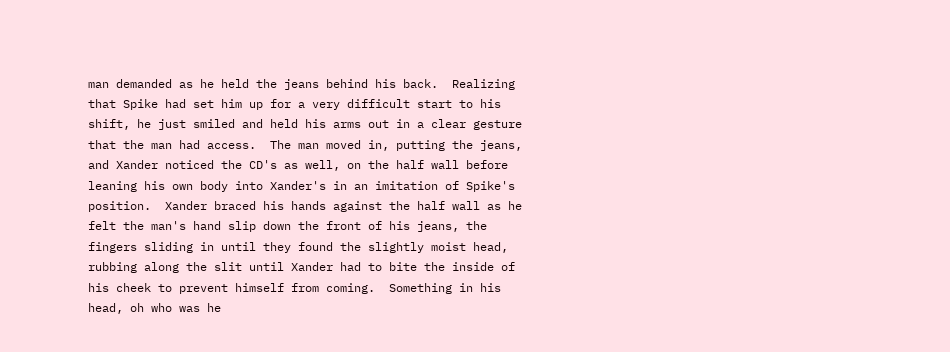man demanded as he held the jeans behind his back.  Realizing that Spike had set him up for a very difficult start to his shift, he just smiled and held his arms out in a clear gesture that the man had access.  The man moved in, putting the jeans, and Xander noticed the CD's as well, on the half wall before leaning his own body into Xander's in an imitation of Spike's position.  Xander braced his hands against the half wall as he felt the man's hand slip down the front of his jeans, the fingers sliding in until they found the slightly moist head, rubbing along the slit until Xander had to bite the inside of his cheek to prevent himself from coming.  Something in his head, oh who was he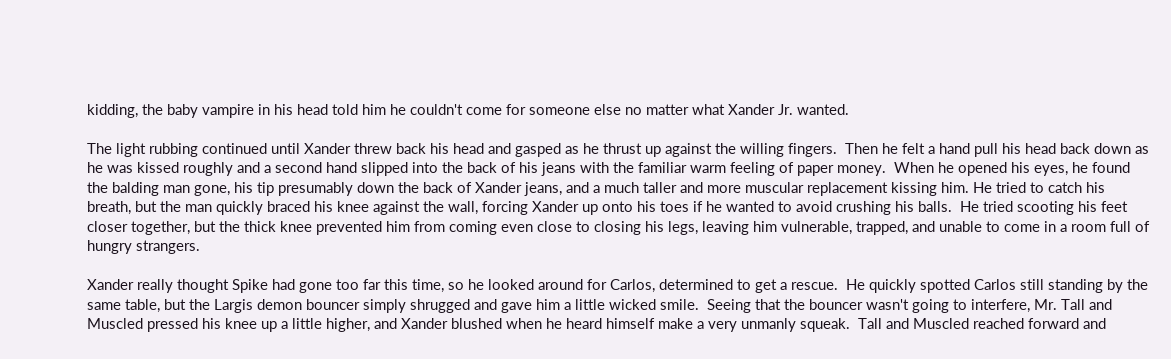kidding, the baby vampire in his head told him he couldn't come for someone else no matter what Xander Jr. wanted.

The light rubbing continued until Xander threw back his head and gasped as he thrust up against the willing fingers.  Then he felt a hand pull his head back down as he was kissed roughly and a second hand slipped into the back of his jeans with the familiar warm feeling of paper money.  When he opened his eyes, he found the balding man gone, his tip presumably down the back of Xander jeans, and a much taller and more muscular replacement kissing him. He tried to catch his breath, but the man quickly braced his knee against the wall, forcing Xander up onto his toes if he wanted to avoid crushing his balls.  He tried scooting his feet closer together, but the thick knee prevented him from coming even close to closing his legs, leaving him vulnerable, trapped, and unable to come in a room full of hungry strangers.

Xander really thought Spike had gone too far this time, so he looked around for Carlos, determined to get a rescue.  He quickly spotted Carlos still standing by the same table, but the Largis demon bouncer simply shrugged and gave him a little wicked smile.  Seeing that the bouncer wasn't going to interfere, Mr. Tall and Muscled pressed his knee up a little higher, and Xander blushed when he heard himself make a very unmanly squeak.  Tall and Muscled reached forward and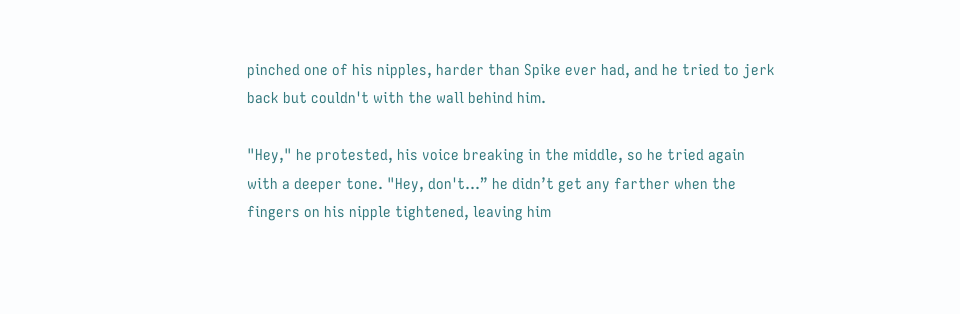pinched one of his nipples, harder than Spike ever had, and he tried to jerk back but couldn't with the wall behind him.

"Hey," he protested, his voice breaking in the middle, so he tried again with a deeper tone. "Hey, don't…” he didn’t get any farther when the fingers on his nipple tightened, leaving him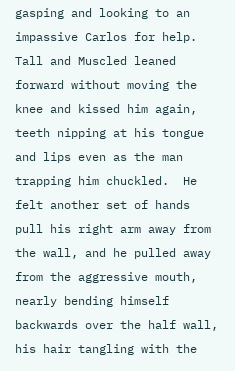gasping and looking to an impassive Carlos for help.  Tall and Muscled leaned forward without moving the knee and kissed him again, teeth nipping at his tongue and lips even as the man trapping him chuckled.  He felt another set of hands pull his right arm away from the wall, and he pulled away from the aggressive mouth, nearly bending himself backwards over the half wall, his hair tangling with the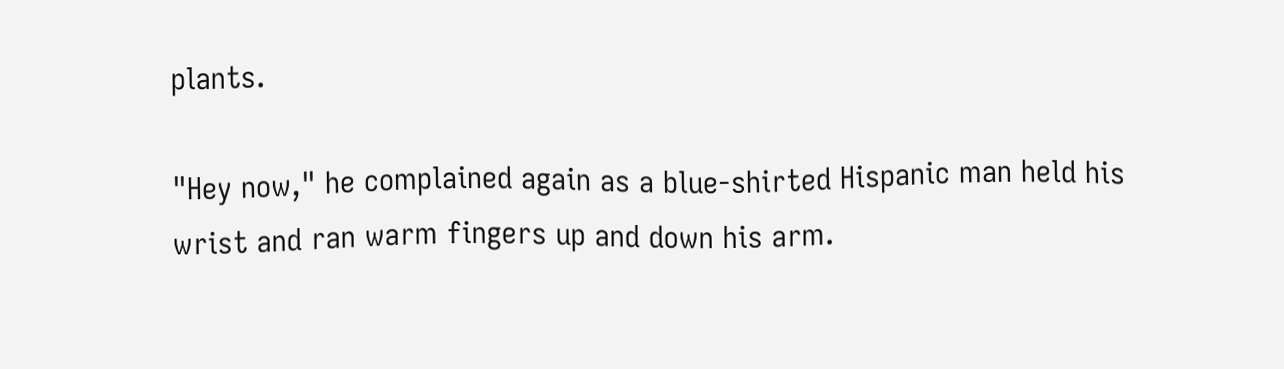plants.

"Hey now," he complained again as a blue-shirted Hispanic man held his wrist and ran warm fingers up and down his arm.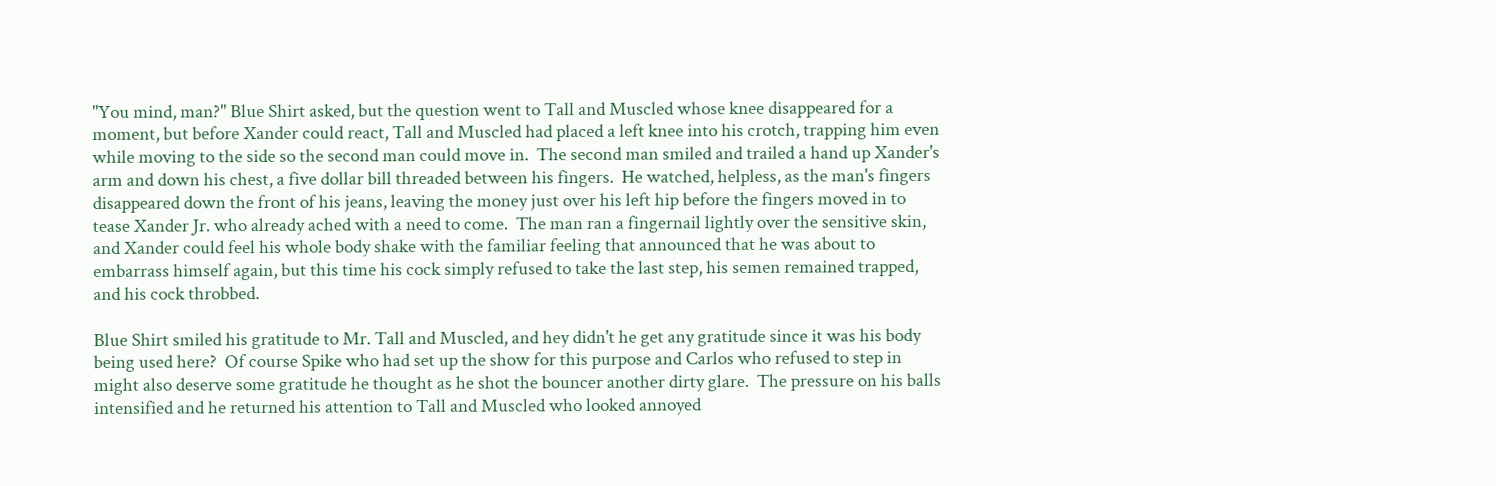"You mind, man?" Blue Shirt asked, but the question went to Tall and Muscled whose knee disappeared for a moment, but before Xander could react, Tall and Muscled had placed a left knee into his crotch, trapping him even while moving to the side so the second man could move in.  The second man smiled and trailed a hand up Xander's arm and down his chest, a five dollar bill threaded between his fingers.  He watched, helpless, as the man's fingers disappeared down the front of his jeans, leaving the money just over his left hip before the fingers moved in to tease Xander Jr. who already ached with a need to come.  The man ran a fingernail lightly over the sensitive skin, and Xander could feel his whole body shake with the familiar feeling that announced that he was about to embarrass himself again, but this time his cock simply refused to take the last step, his semen remained trapped, and his cock throbbed.

Blue Shirt smiled his gratitude to Mr. Tall and Muscled, and hey didn't he get any gratitude since it was his body being used here?  Of course Spike who had set up the show for this purpose and Carlos who refused to step in might also deserve some gratitude he thought as he shot the bouncer another dirty glare.  The pressure on his balls intensified and he returned his attention to Tall and Muscled who looked annoyed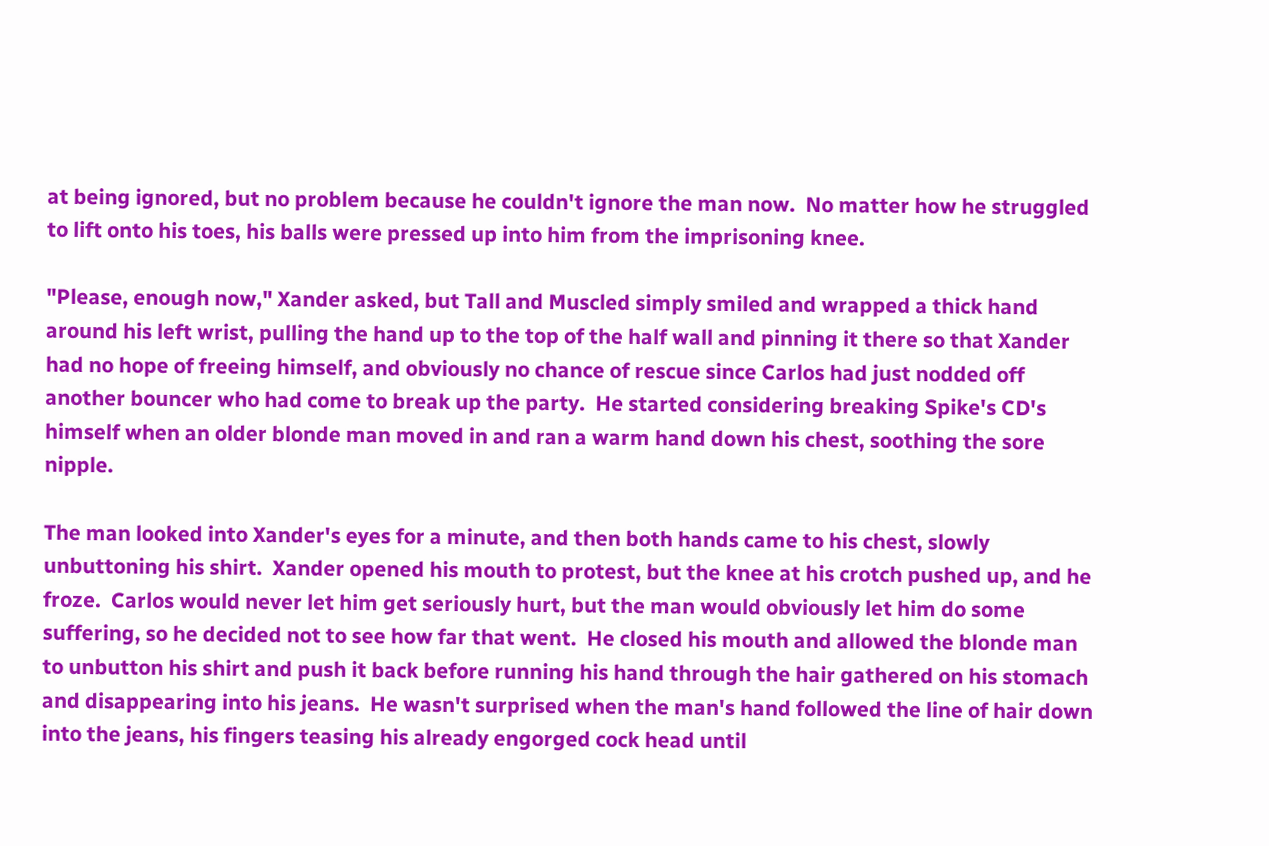at being ignored, but no problem because he couldn't ignore the man now.  No matter how he struggled to lift onto his toes, his balls were pressed up into him from the imprisoning knee.

"Please, enough now," Xander asked, but Tall and Muscled simply smiled and wrapped a thick hand around his left wrist, pulling the hand up to the top of the half wall and pinning it there so that Xander had no hope of freeing himself, and obviously no chance of rescue since Carlos had just nodded off another bouncer who had come to break up the party.  He started considering breaking Spike's CD's himself when an older blonde man moved in and ran a warm hand down his chest, soothing the sore nipple.

The man looked into Xander's eyes for a minute, and then both hands came to his chest, slowly unbuttoning his shirt.  Xander opened his mouth to protest, but the knee at his crotch pushed up, and he froze.  Carlos would never let him get seriously hurt, but the man would obviously let him do some suffering, so he decided not to see how far that went.  He closed his mouth and allowed the blonde man to unbutton his shirt and push it back before running his hand through the hair gathered on his stomach and disappearing into his jeans.  He wasn't surprised when the man's hand followed the line of hair down into the jeans, his fingers teasing his already engorged cock head until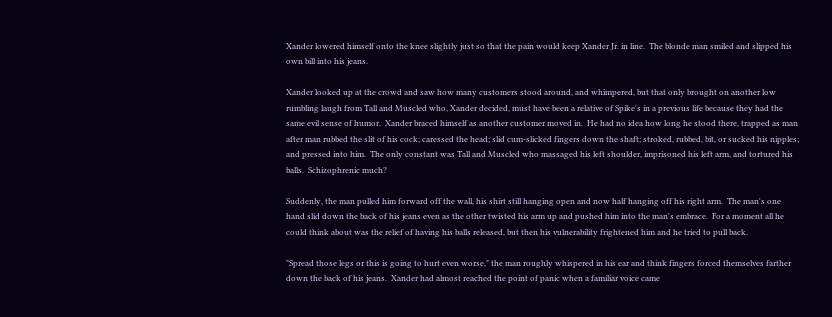Xander lowered himself onto the knee slightly just so that the pain would keep Xander Jr. in line.  The blonde man smiled and slipped his own bill into his jeans.

Xander looked up at the crowd and saw how many customers stood around, and whimpered, but that only brought on another low rumbling laugh from Tall and Muscled who, Xander decided, must have been a relative of Spike's in a previous life because they had the same evil sense of humor.  Xander braced himself as another customer moved in.  He had no idea how long he stood there, trapped as man after man rubbed the slit of his cock; caressed the head; slid cum-slicked fingers down the shaft; stroked, rubbed, bit, or sucked his nipples; and pressed into him.  The only constant was Tall and Muscled who massaged his left shoulder, imprisoned his left arm, and tortured his balls.  Schizophrenic much?

Suddenly, the man pulled him forward off the wall, his shirt still hanging open and now half hanging off his right arm.  The man's one hand slid down the back of his jeans even as the other twisted his arm up and pushed him into the man's embrace.  For a moment all he could think about was the relief of having his balls released, but then his vulnerability frightened him and he tried to pull back.

"Spread those legs or this is going to hurt even worse," the man roughly whispered in his ear and think fingers forced themselves farther down the back of his jeans.  Xander had almost reached the point of panic when a familiar voice came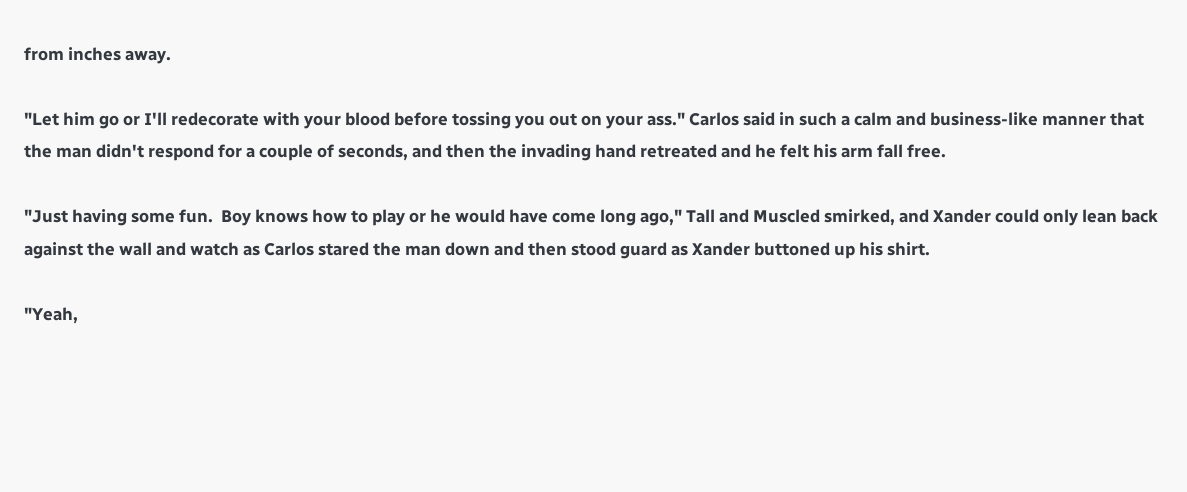from inches away.

"Let him go or I'll redecorate with your blood before tossing you out on your ass." Carlos said in such a calm and business-like manner that the man didn't respond for a couple of seconds, and then the invading hand retreated and he felt his arm fall free.

"Just having some fun.  Boy knows how to play or he would have come long ago," Tall and Muscled smirked, and Xander could only lean back against the wall and watch as Carlos stared the man down and then stood guard as Xander buttoned up his shirt.

"Yeah,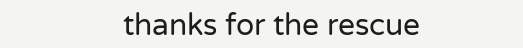thanks for the rescue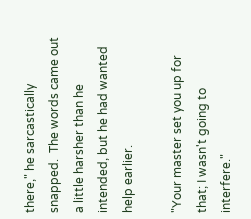there," he sarcastically snapped.  The words came out a little harsher than he intended, but he had wanted help earlier.

"Your master set you up for that; I wasn't going to interfere."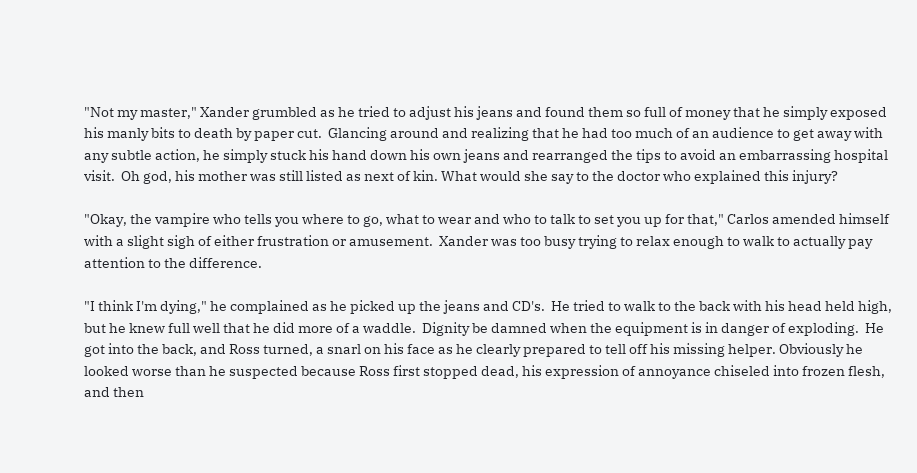"Not my master," Xander grumbled as he tried to adjust his jeans and found them so full of money that he simply exposed his manly bits to death by paper cut.  Glancing around and realizing that he had too much of an audience to get away with any subtle action, he simply stuck his hand down his own jeans and rearranged the tips to avoid an embarrassing hospital visit.  Oh god, his mother was still listed as next of kin. What would she say to the doctor who explained this injury?

"Okay, the vampire who tells you where to go, what to wear and who to talk to set you up for that," Carlos amended himself with a slight sigh of either frustration or amusement.  Xander was too busy trying to relax enough to walk to actually pay attention to the difference.

"I think I'm dying," he complained as he picked up the jeans and CD's.  He tried to walk to the back with his head held high, but he knew full well that he did more of a waddle.  Dignity be damned when the equipment is in danger of exploding.  He got into the back, and Ross turned, a snarl on his face as he clearly prepared to tell off his missing helper. Obviously he looked worse than he suspected because Ross first stopped dead, his expression of annoyance chiseled into frozen flesh, and then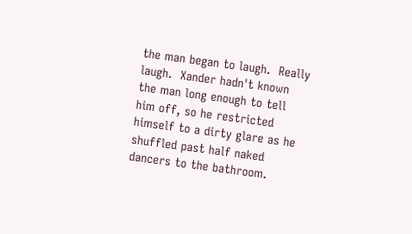the man began to laugh.  Really laugh.  Xander hadn't known the man long enough to tell him off, so he restricted himself to a dirty glare as he shuffled past half naked dancers to the bathroom.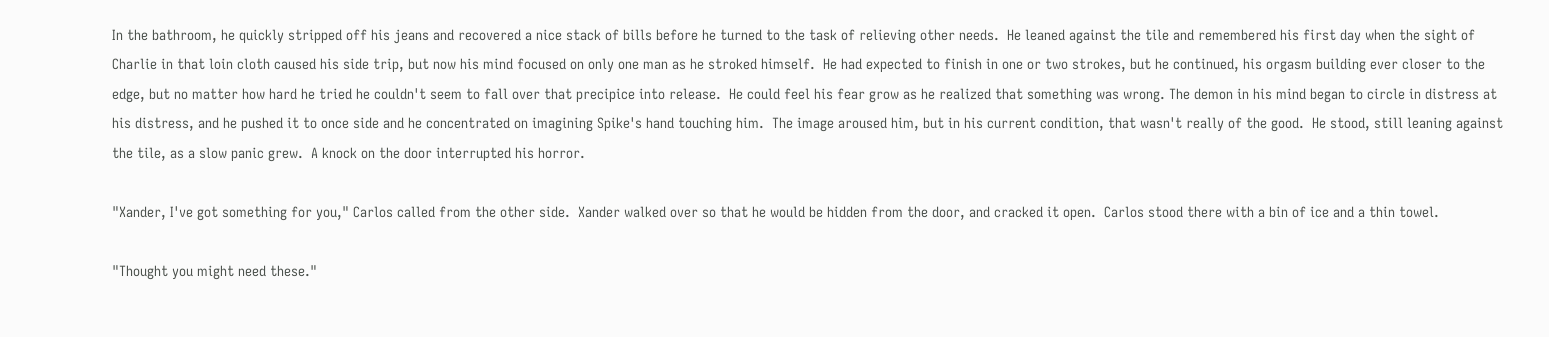In the bathroom, he quickly stripped off his jeans and recovered a nice stack of bills before he turned to the task of relieving other needs.  He leaned against the tile and remembered his first day when the sight of Charlie in that loin cloth caused his side trip, but now his mind focused on only one man as he stroked himself.  He had expected to finish in one or two strokes, but he continued, his orgasm building ever closer to the edge, but no matter how hard he tried he couldn't seem to fall over that precipice into release.  He could feel his fear grow as he realized that something was wrong. The demon in his mind began to circle in distress at his distress, and he pushed it to once side and he concentrated on imagining Spike's hand touching him.  The image aroused him, but in his current condition, that wasn't really of the good.  He stood, still leaning against the tile, as a slow panic grew.  A knock on the door interrupted his horror.

"Xander, I've got something for you," Carlos called from the other side.  Xander walked over so that he would be hidden from the door, and cracked it open.  Carlos stood there with a bin of ice and a thin towel.

"Thought you might need these."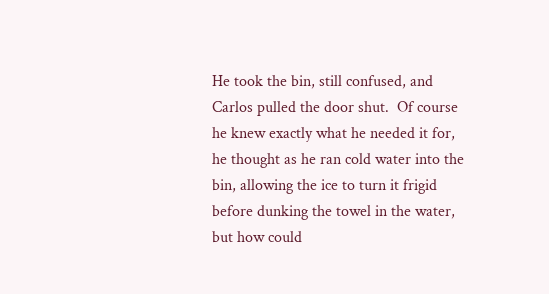He took the bin, still confused, and Carlos pulled the door shut.  Of course he knew exactly what he needed it for, he thought as he ran cold water into the bin, allowing the ice to turn it frigid before dunking the towel in the water, but how could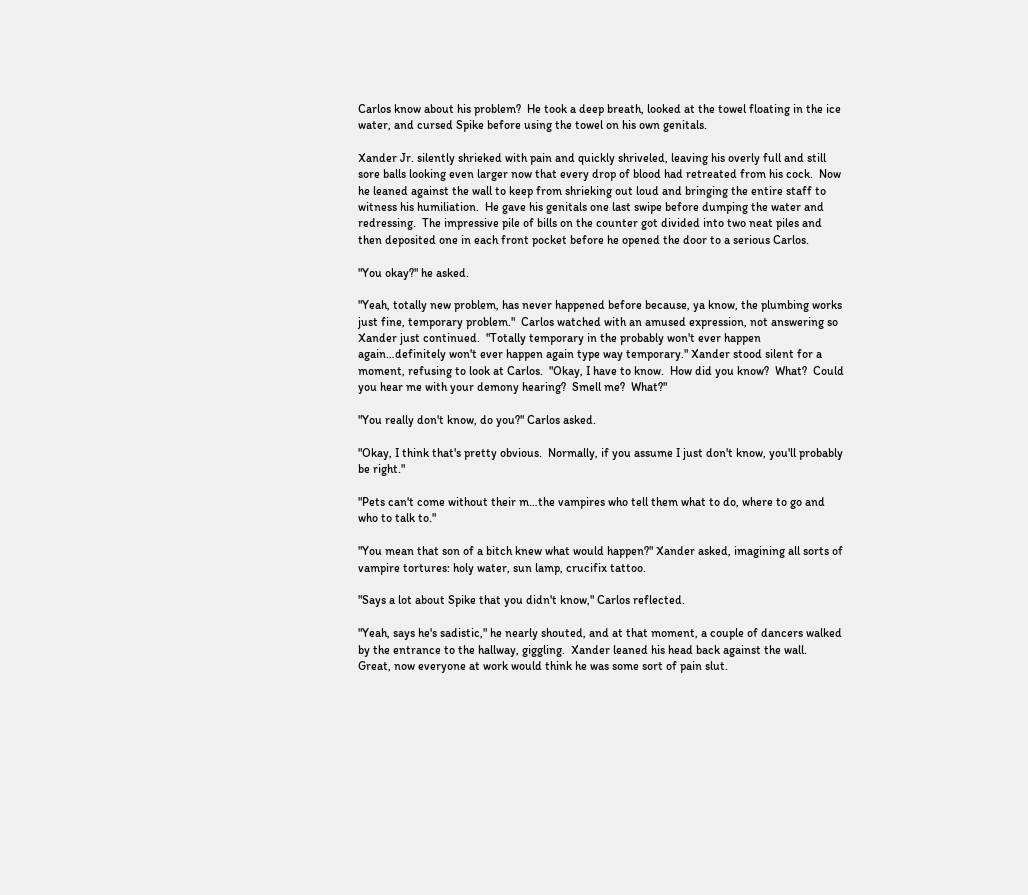Carlos know about his problem?  He took a deep breath, looked at the towel floating in the ice water, and cursed Spike before using the towel on his own genitals.

Xander Jr. silently shrieked with pain and quickly shriveled, leaving his overly full and still sore balls looking even larger now that every drop of blood had retreated from his cock.  Now he leaned against the wall to keep from shrieking out loud and bringing the entire staff to witness his humiliation.  He gave his genitals one last swipe before dumping the water and redressing.  The impressive pile of bills on the counter got divided into two neat piles and then deposited one in each front pocket before he opened the door to a serious Carlos.

"You okay?" he asked.

"Yeah, totally new problem, has never happened before because, ya know, the plumbing works just fine, temporary problem."  Carlos watched with an amused expression, not answering so Xander just continued.  "Totally temporary in the probably won't ever happen again…definitely won't ever happen again type way temporary." Xander stood silent for a moment, refusing to look at Carlos.  "Okay, I have to know.  How did you know?  What?  Could you hear me with your demony hearing?  Smell me?  What?"

"You really don't know, do you?" Carlos asked.

"Okay, I think that's pretty obvious.  Normally, if you assume I just don't know, you'll probably be right."

"Pets can't come without their m…the vampires who tell them what to do, where to go and who to talk to."

"You mean that son of a bitch knew what would happen?" Xander asked, imagining all sorts of vampire tortures: holy water, sun lamp, crucifix tattoo.

"Says a lot about Spike that you didn't know," Carlos reflected.

"Yeah, says he's sadistic," he nearly shouted, and at that moment, a couple of dancers walked by the entrance to the hallway, giggling.  Xander leaned his head back against the wall.  Great, now everyone at work would think he was some sort of pain slut.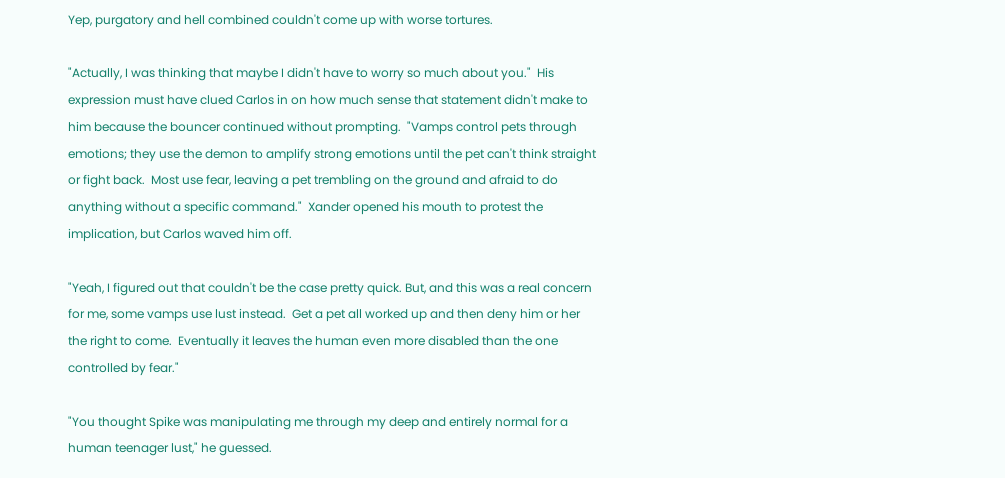Yep, purgatory and hell combined couldn't come up with worse tortures.

"Actually, I was thinking that maybe I didn't have to worry so much about you."  His expression must have clued Carlos in on how much sense that statement didn't make to him because the bouncer continued without prompting.  "Vamps control pets through emotions; they use the demon to amplify strong emotions until the pet can't think straight or fight back.  Most use fear, leaving a pet trembling on the ground and afraid to do anything without a specific command."  Xander opened his mouth to protest the implication, but Carlos waved him off.

"Yeah, I figured out that couldn't be the case pretty quick. But, and this was a real concern for me, some vamps use lust instead.  Get a pet all worked up and then deny him or her the right to come.  Eventually it leaves the human even more disabled than the one controlled by fear."

"You thought Spike was manipulating me through my deep and entirely normal for a human teenager lust," he guessed.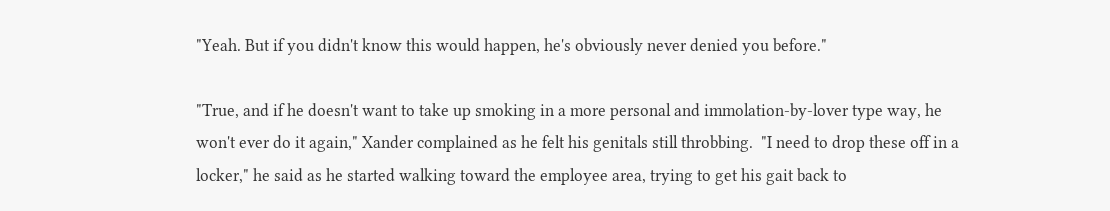"Yeah. But if you didn't know this would happen, he's obviously never denied you before."

"True, and if he doesn't want to take up smoking in a more personal and immolation-by-lover type way, he won't ever do it again," Xander complained as he felt his genitals still throbbing.  "I need to drop these off in a locker," he said as he started walking toward the employee area, trying to get his gait back to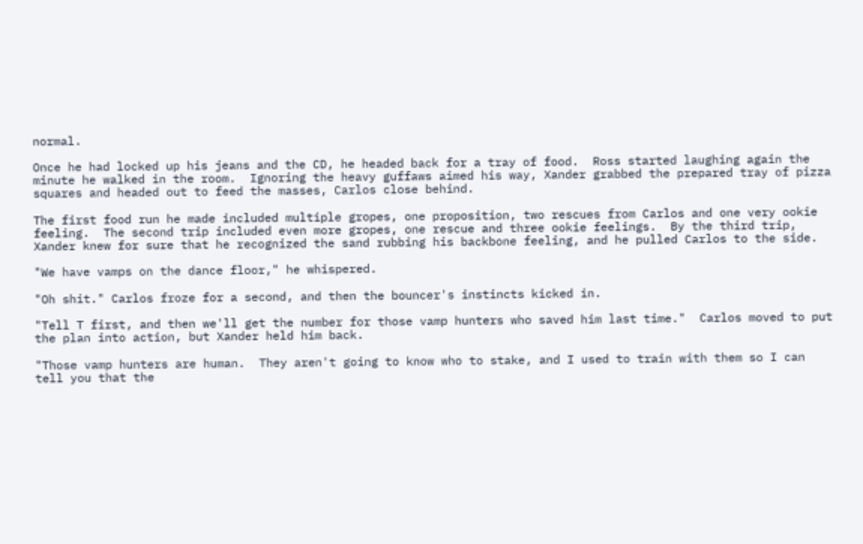normal.

Once he had locked up his jeans and the CD, he headed back for a tray of food.  Ross started laughing again the minute he walked in the room.  Ignoring the heavy guffaws aimed his way, Xander grabbed the prepared tray of pizza squares and headed out to feed the masses, Carlos close behind.

The first food run he made included multiple gropes, one proposition, two rescues from Carlos and one very ookie feeling.  The second trip included even more gropes, one rescue and three ookie feelings.  By the third trip, Xander knew for sure that he recognized the sand rubbing his backbone feeling, and he pulled Carlos to the side.

"We have vamps on the dance floor," he whispered.

"Oh shit." Carlos froze for a second, and then the bouncer's instincts kicked in.

"Tell T first, and then we'll get the number for those vamp hunters who saved him last time."  Carlos moved to put the plan into action, but Xander held him back.

"Those vamp hunters are human.  They aren't going to know who to stake, and I used to train with them so I can tell you that the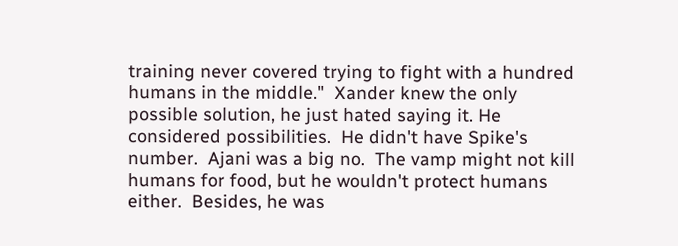training never covered trying to fight with a hundred humans in the middle."  Xander knew the only possible solution, he just hated saying it. He considered possibilities.  He didn't have Spike's number.  Ajani was a big no.  The vamp might not kill humans for food, but he wouldn't protect humans either.  Besides, he was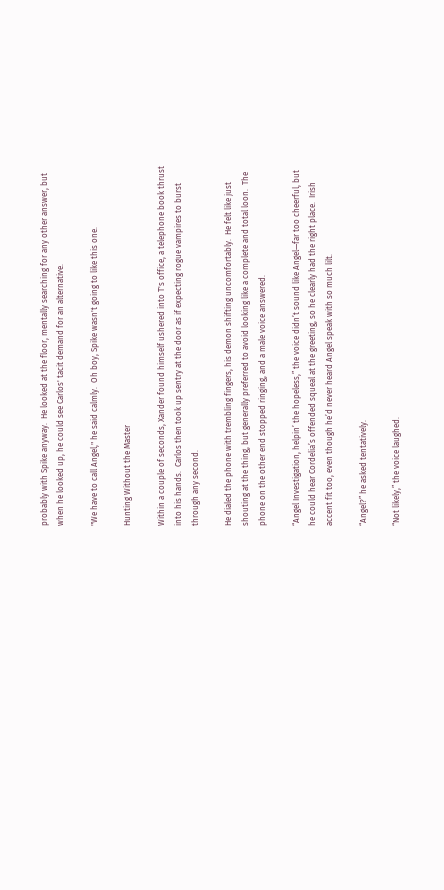probably with Spike anyway.  He looked at the floor, mentally searching for any other answer, but when he looked up, he could see Carlos' tacit demand for an alternative.

"We have to call Angel," he said calmly.  Oh boy, Spike wasn't going to like this one.

Hunting Without the Master

Within a couple of seconds, Xander found himself ushered into T's office, a telephone book thrust into his hands.  Carlos then took up sentry at the door as if expecting rogue vampires to burst through any second.

He dialed the phone with trembling fingers, his demon shifting uncomfortably.  He felt like just shouting at the thing, but generally preferred to avoid looking like a complete and total loon.  The phone on the other end stopped ringing, and a male voice answered.

“Angel Investigation, helpin’ the hopeless,” the voice didn’t sound like Angel—far too cheerful, but he could hear Cordelia’s offended squeal at the greeting, so he clearly had the right place.  Irish accent fit too, even though he’d never heard Angel speak with so much lilt.

“Angel?” he asked tentatively.

“Not likely,” the voice laughed.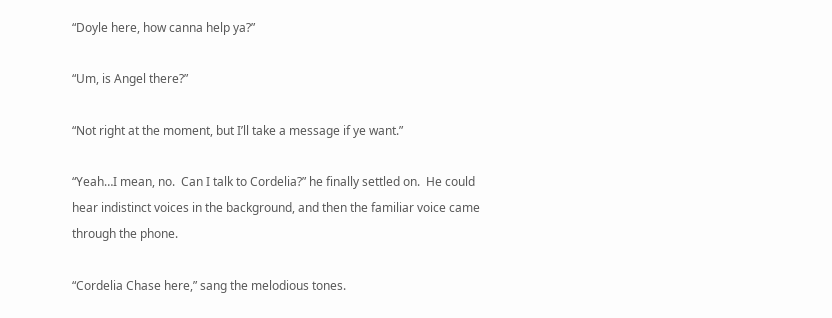“Doyle here, how canna help ya?”

“Um, is Angel there?”

“Not right at the moment, but I’ll take a message if ye want.”

“Yeah…I mean, no.  Can I talk to Cordelia?” he finally settled on.  He could hear indistinct voices in the background, and then the familiar voice came through the phone.

“Cordelia Chase here,” sang the melodious tones.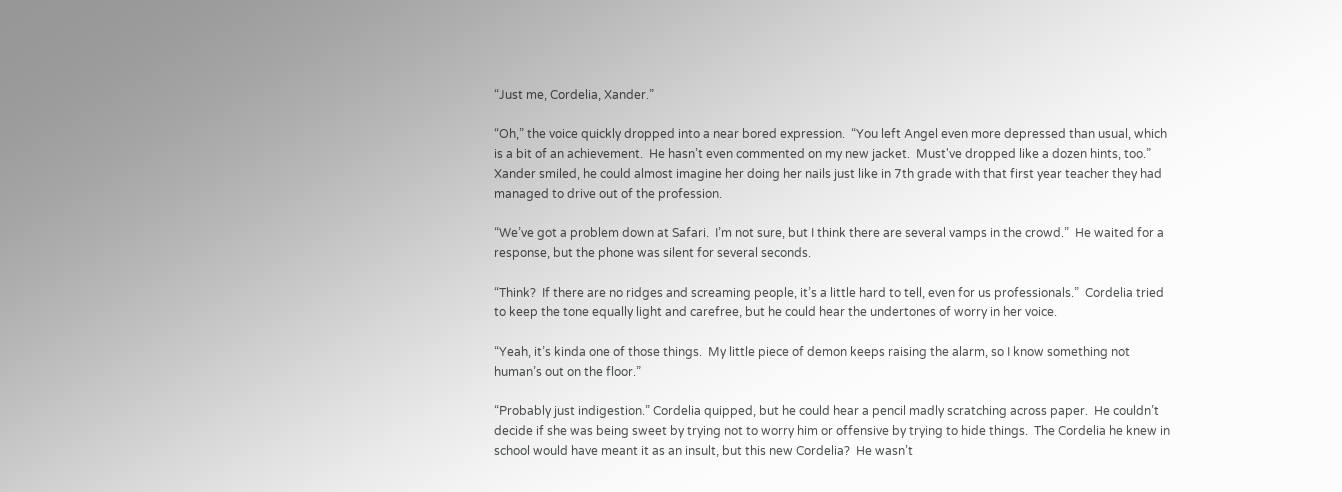“Just me, Cordelia, Xander.”

“Oh,” the voice quickly dropped into a near bored expression.  “You left Angel even more depressed than usual, which is a bit of an achievement.  He hasn’t even commented on my new jacket.  Must've dropped like a dozen hints, too.”  Xander smiled, he could almost imagine her doing her nails just like in 7th grade with that first year teacher they had managed to drive out of the profession.

“We’ve got a problem down at Safari.  I’m not sure, but I think there are several vamps in the crowd.”  He waited for a response, but the phone was silent for several seconds.

“Think?  If there are no ridges and screaming people, it’s a little hard to tell, even for us professionals.”  Cordelia tried to keep the tone equally light and carefree, but he could hear the undertones of worry in her voice.

“Yeah, it’s kinda one of those things.  My little piece of demon keeps raising the alarm, so I know something not human’s out on the floor.”

“Probably just indigestion.” Cordelia quipped, but he could hear a pencil madly scratching across paper.  He couldn’t decide if she was being sweet by trying not to worry him or offensive by trying to hide things.  The Cordelia he knew in school would have meant it as an insult, but this new Cordelia?  He wasn’t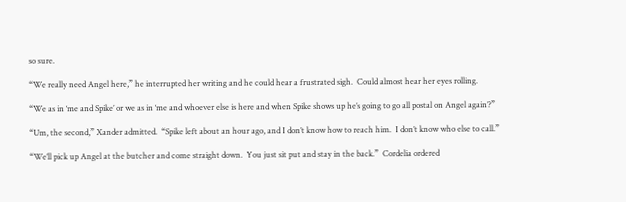so sure.

“We really need Angel here,” he interrupted her writing and he could hear a frustrated sigh.  Could almost hear her eyes rolling.

“We as in ‘me and Spike’ or we as in ‘me and whoever else is here and when Spike shows up he’s going to go all postal on Angel again’?”

“Um, the second,” Xander admitted.  “Spike left about an hour ago, and I don’t know how to reach him.  I don’t know who else to call.”

“We’ll pick up Angel at the butcher and come straight down.  You just sit put and stay in the back.”  Cordelia ordered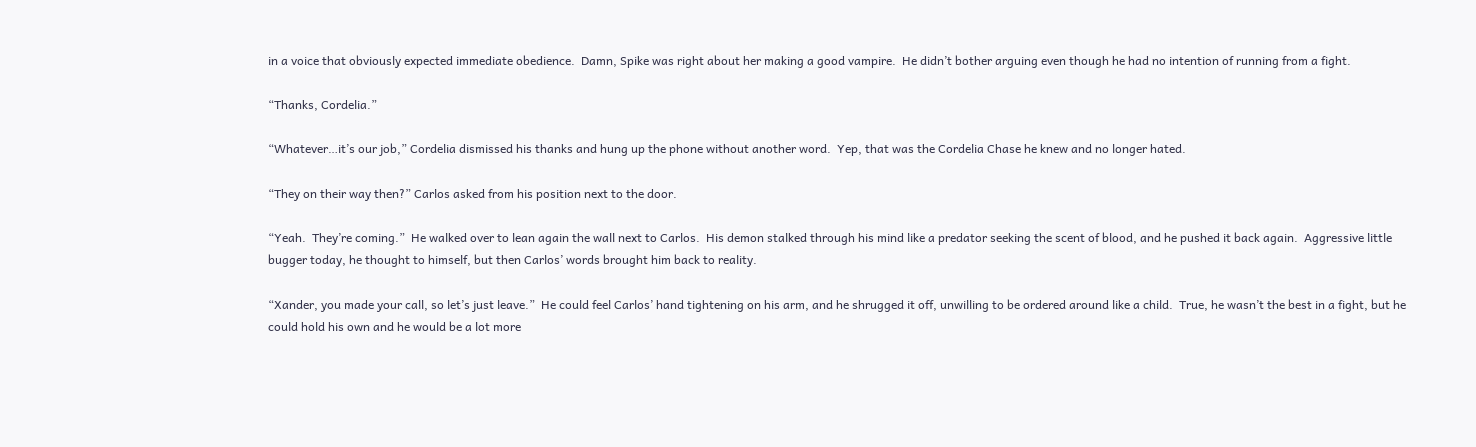in a voice that obviously expected immediate obedience.  Damn, Spike was right about her making a good vampire.  He didn’t bother arguing even though he had no intention of running from a fight.

“Thanks, Cordelia.”

“Whatever…it’s our job,” Cordelia dismissed his thanks and hung up the phone without another word.  Yep, that was the Cordelia Chase he knew and no longer hated.

“They on their way then?” Carlos asked from his position next to the door.

“Yeah.  They’re coming.”  He walked over to lean again the wall next to Carlos.  His demon stalked through his mind like a predator seeking the scent of blood, and he pushed it back again.  Aggressive little bugger today, he thought to himself, but then Carlos’ words brought him back to reality.

“Xander, you made your call, so let’s just leave.”  He could feel Carlos’ hand tightening on his arm, and he shrugged it off, unwilling to be ordered around like a child.  True, he wasn’t the best in a fight, but he could hold his own and he would be a lot more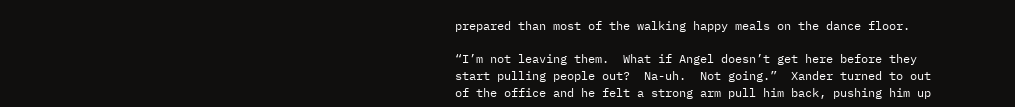prepared than most of the walking happy meals on the dance floor.

“I’m not leaving them.  What if Angel doesn’t get here before they start pulling people out?  Na-uh.  Not going.”  Xander turned to out of the office and he felt a strong arm pull him back, pushing him up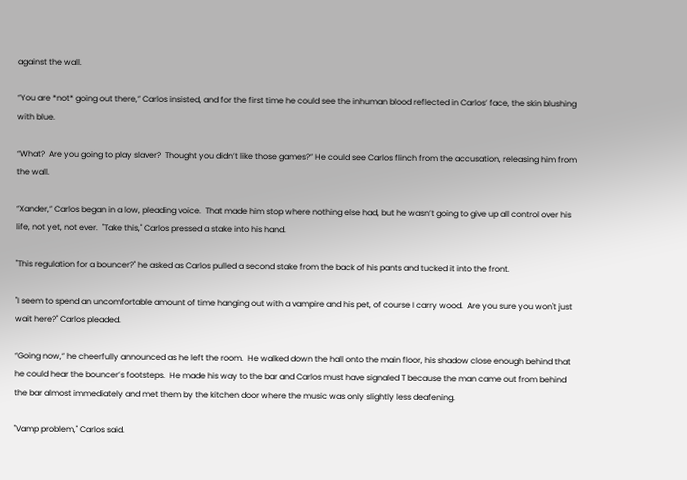against the wall.

“You are *not* going out there,” Carlos insisted, and for the first time he could see the inhuman blood reflected in Carlos’ face, the skin blushing with blue.

“What?  Are you going to play slaver?  Thought you didn’t like those games?” He could see Carlos flinch from the accusation, releasing him from the wall.

“Xander,” Carlos began in a low, pleading voice.  That made him stop where nothing else had, but he wasn’t going to give up all control over his life, not yet, not ever.  "Take this," Carlos pressed a stake into his hand.

"This regulation for a bouncer?" he asked as Carlos pulled a second stake from the back of his pants and tucked it into the front.

"I seem to spend an uncomfortable amount of time hanging out with a vampire and his pet, of course I carry wood.  Are you sure you won't just wait here?" Carlos pleaded.

“Going now,” he cheerfully announced as he left the room.  He walked down the hall onto the main floor, his shadow close enough behind that he could hear the bouncer’s footsteps.  He made his way to the bar and Carlos must have signaled T because the man came out from behind the bar almost immediately and met them by the kitchen door where the music was only slightly less deafening.

"Vamp problem," Carlos said.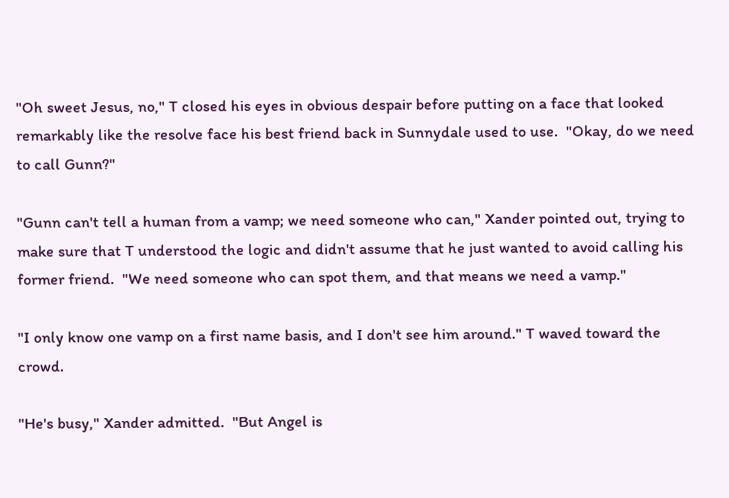"Oh sweet Jesus, no," T closed his eyes in obvious despair before putting on a face that looked remarkably like the resolve face his best friend back in Sunnydale used to use.  "Okay, do we need to call Gunn?"

"Gunn can't tell a human from a vamp; we need someone who can," Xander pointed out, trying to make sure that T understood the logic and didn't assume that he just wanted to avoid calling his former friend.  "We need someone who can spot them, and that means we need a vamp."

"I only know one vamp on a first name basis, and I don't see him around." T waved toward the crowd.

"He's busy," Xander admitted.  "But Angel is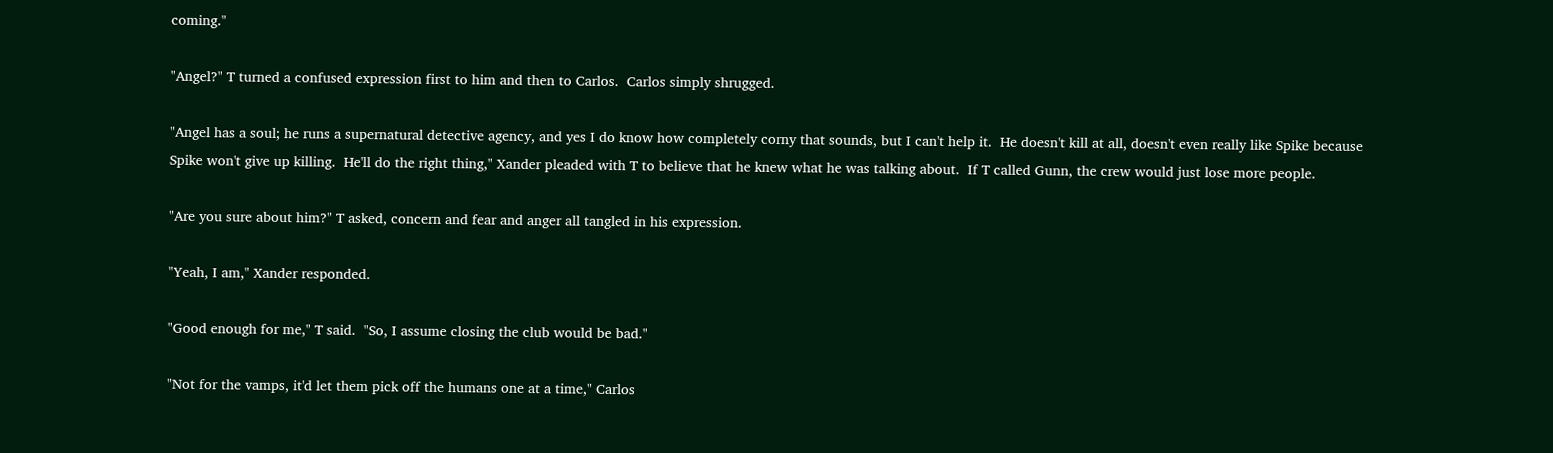coming."

"Angel?" T turned a confused expression first to him and then to Carlos.  Carlos simply shrugged.

"Angel has a soul; he runs a supernatural detective agency, and yes I do know how completely corny that sounds, but I can't help it.  He doesn't kill at all, doesn't even really like Spike because Spike won't give up killing.  He'll do the right thing," Xander pleaded with T to believe that he knew what he was talking about.  If T called Gunn, the crew would just lose more people.

"Are you sure about him?" T asked, concern and fear and anger all tangled in his expression.

"Yeah, I am," Xander responded.

"Good enough for me," T said.  "So, I assume closing the club would be bad."

"Not for the vamps, it'd let them pick off the humans one at a time," Carlos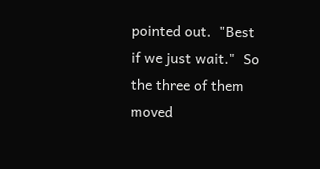pointed out.  "Best if we just wait."  So the three of them moved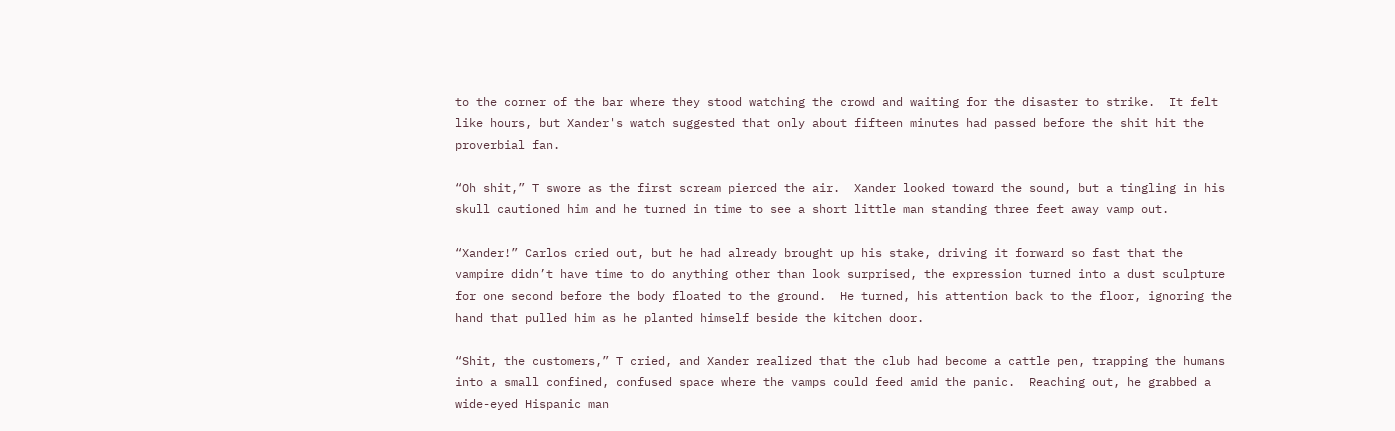to the corner of the bar where they stood watching the crowd and waiting for the disaster to strike.  It felt like hours, but Xander's watch suggested that only about fifteen minutes had passed before the shit hit the proverbial fan.

“Oh shit,” T swore as the first scream pierced the air.  Xander looked toward the sound, but a tingling in his skull cautioned him and he turned in time to see a short little man standing three feet away vamp out.

“Xander!” Carlos cried out, but he had already brought up his stake, driving it forward so fast that the vampire didn’t have time to do anything other than look surprised, the expression turned into a dust sculpture for one second before the body floated to the ground.  He turned, his attention back to the floor, ignoring the hand that pulled him as he planted himself beside the kitchen door.

“Shit, the customers,” T cried, and Xander realized that the club had become a cattle pen, trapping the humans into a small confined, confused space where the vamps could feed amid the panic.  Reaching out, he grabbed a wide-eyed Hispanic man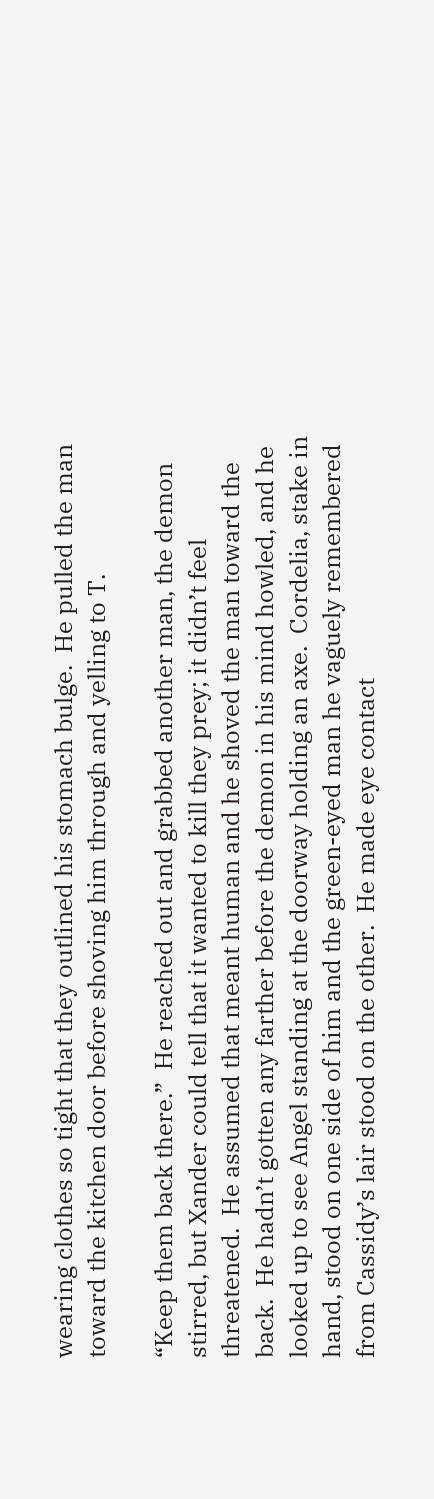wearing clothes so tight that they outlined his stomach bulge.  He pulled the man toward the kitchen door before shoving him through and yelling to T.

“Keep them back there.”  He reached out and grabbed another man, the demon stirred, but Xander could tell that it wanted to kill they prey; it didn’t feel threatened.  He assumed that meant human and he shoved the man toward the back.  He hadn’t gotten any farther before the demon in his mind howled, and he looked up to see Angel standing at the doorway holding an axe.  Cordelia, stake in hand, stood on one side of him and the green-eyed man he vaguely remembered from Cassidy’s lair stood on the other.  He made eye contact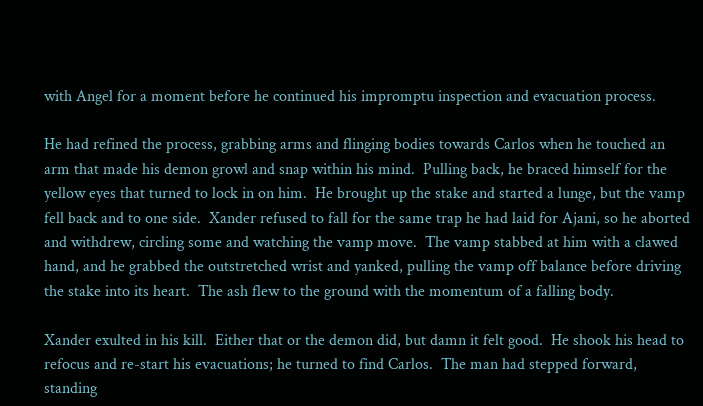with Angel for a moment before he continued his impromptu inspection and evacuation process.

He had refined the process, grabbing arms and flinging bodies towards Carlos when he touched an arm that made his demon growl and snap within his mind.  Pulling back, he braced himself for the yellow eyes that turned to lock in on him.  He brought up the stake and started a lunge, but the vamp fell back and to one side.  Xander refused to fall for the same trap he had laid for Ajani, so he aborted and withdrew, circling some and watching the vamp move.  The vamp stabbed at him with a clawed hand, and he grabbed the outstretched wrist and yanked, pulling the vamp off balance before driving the stake into its heart.  The ash flew to the ground with the momentum of a falling body.

Xander exulted in his kill.  Either that or the demon did, but damn it felt good.  He shook his head to refocus and re-start his evacuations; he turned to find Carlos.  The man had stepped forward, standing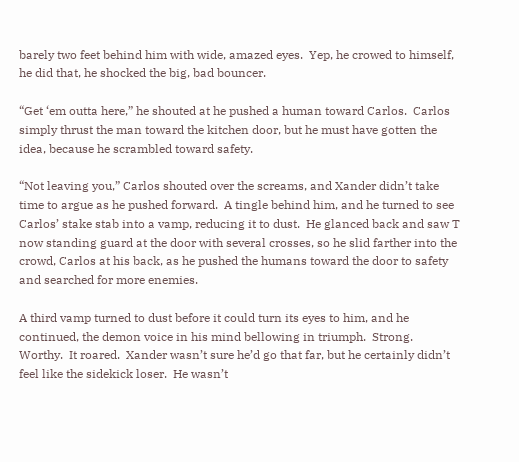barely two feet behind him with wide, amazed eyes.  Yep, he crowed to himself, he did that, he shocked the big, bad bouncer.

“Get ‘em outta here,” he shouted at he pushed a human toward Carlos.  Carlos simply thrust the man toward the kitchen door, but he must have gotten the idea, because he scrambled toward safety.

“Not leaving you,” Carlos shouted over the screams, and Xander didn’t take time to argue as he pushed forward.  A tingle behind him, and he turned to see Carlos’ stake stab into a vamp, reducing it to dust.  He glanced back and saw T now standing guard at the door with several crosses, so he slid farther into the crowd, Carlos at his back, as he pushed the humans toward the door to safety and searched for more enemies.

A third vamp turned to dust before it could turn its eyes to him, and he continued, the demon voice in his mind bellowing in triumph.  Strong.  Worthy.  It roared.  Xander wasn’t sure he’d go that far, but he certainly didn’t feel like the sidekick loser.  He wasn’t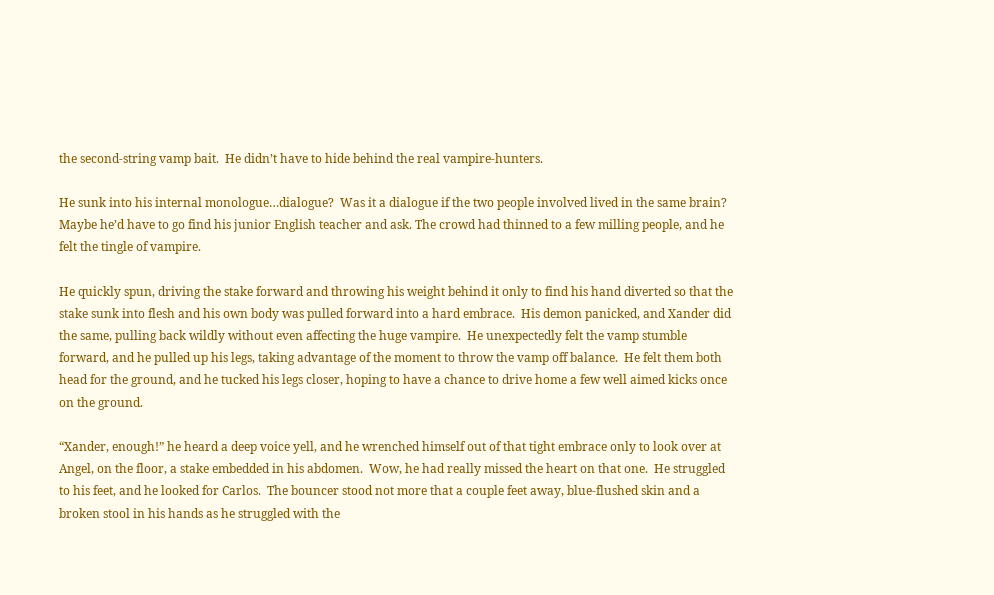the second-string vamp bait.  He didn’t have to hide behind the real vampire-hunters.

He sunk into his internal monologue…dialogue?  Was it a dialogue if the two people involved lived in the same brain?  Maybe he’d have to go find his junior English teacher and ask. The crowd had thinned to a few milling people, and he felt the tingle of vampire.

He quickly spun, driving the stake forward and throwing his weight behind it only to find his hand diverted so that the stake sunk into flesh and his own body was pulled forward into a hard embrace.  His demon panicked, and Xander did the same, pulling back wildly without even affecting the huge vampire.  He unexpectedly felt the vamp stumble forward, and he pulled up his legs, taking advantage of the moment to throw the vamp off balance.  He felt them both head for the ground, and he tucked his legs closer, hoping to have a chance to drive home a few well aimed kicks once on the ground.

“Xander, enough!” he heard a deep voice yell, and he wrenched himself out of that tight embrace only to look over at Angel, on the floor, a stake embedded in his abdomen.  Wow, he had really missed the heart on that one.  He struggled to his feet, and he looked for Carlos.  The bouncer stood not more that a couple feet away, blue-flushed skin and a broken stool in his hands as he struggled with the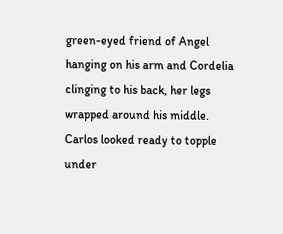green-eyed friend of Angel hanging on his arm and Cordelia clinging to his back, her legs wrapped around his middle. Carlos looked ready to topple under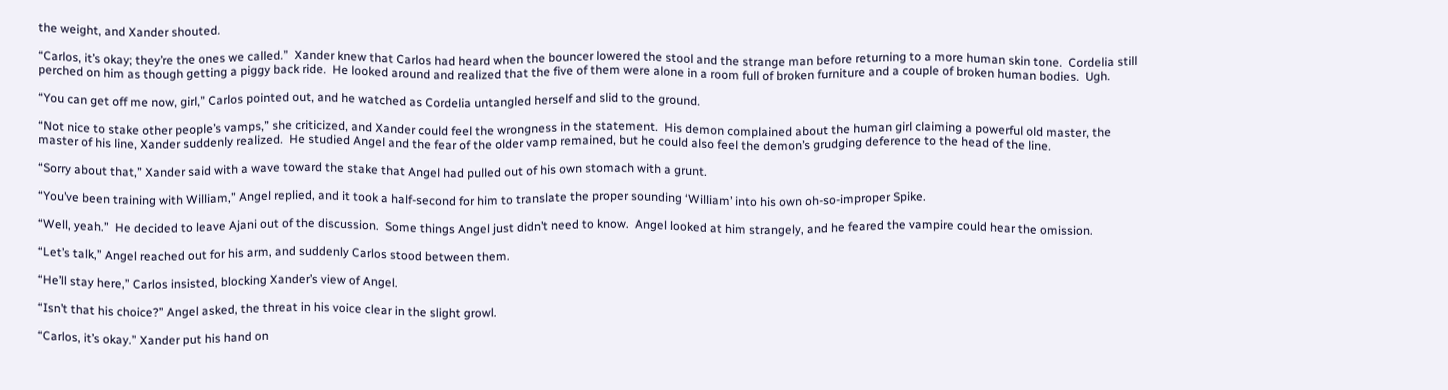the weight, and Xander shouted.

“Carlos, it’s okay; they’re the ones we called.”  Xander knew that Carlos had heard when the bouncer lowered the stool and the strange man before returning to a more human skin tone.  Cordelia still perched on him as though getting a piggy back ride.  He looked around and realized that the five of them were alone in a room full of broken furniture and a couple of broken human bodies.  Ugh.

“You can get off me now, girl,” Carlos pointed out, and he watched as Cordelia untangled herself and slid to the ground.

“Not nice to stake other people’s vamps,” she criticized, and Xander could feel the wrongness in the statement.  His demon complained about the human girl claiming a powerful old master, the master of his line, Xander suddenly realized.  He studied Angel and the fear of the older vamp remained, but he could also feel the demon’s grudging deference to the head of the line.

“Sorry about that,” Xander said with a wave toward the stake that Angel had pulled out of his own stomach with a grunt.

“You’ve been training with William,” Angel replied, and it took a half-second for him to translate the proper sounding ‘William’ into his own oh-so-improper Spike.

“Well, yeah.”  He decided to leave Ajani out of the discussion.  Some things Angel just didn’t need to know.  Angel looked at him strangely, and he feared the vampire could hear the omission.

“Let’s talk,” Angel reached out for his arm, and suddenly Carlos stood between them.

“He’ll stay here,” Carlos insisted, blocking Xander’s view of Angel.

“Isn’t that his choice?” Angel asked, the threat in his voice clear in the slight growl.

“Carlos, it’s okay.” Xander put his hand on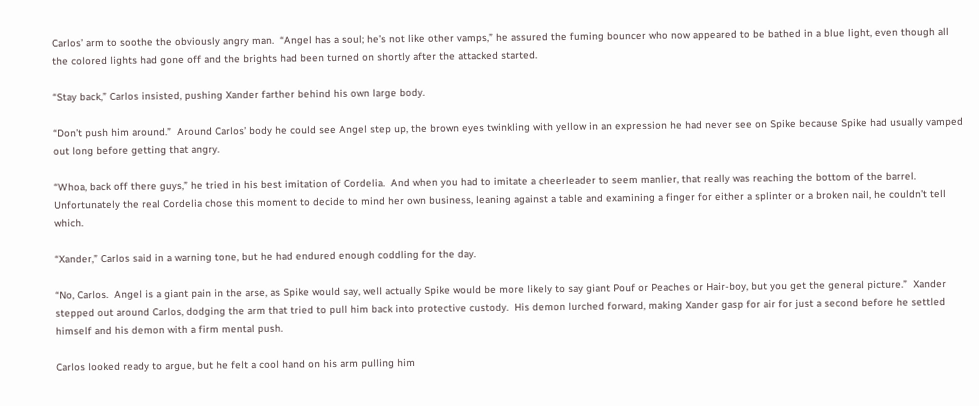Carlos’ arm to soothe the obviously angry man.  “Angel has a soul; he’s not like other vamps,” he assured the fuming bouncer who now appeared to be bathed in a blue light, even though all the colored lights had gone off and the brights had been turned on shortly after the attacked started.

“Stay back,” Carlos insisted, pushing Xander farther behind his own large body.

“Don’t push him around.”  Around Carlos’ body he could see Angel step up, the brown eyes twinkling with yellow in an expression he had never see on Spike because Spike had usually vamped out long before getting that angry.

“Whoa, back off there guys,” he tried in his best imitation of Cordelia.  And when you had to imitate a cheerleader to seem manlier, that really was reaching the bottom of the barrel.  Unfortunately the real Cordelia chose this moment to decide to mind her own business, leaning against a table and examining a finger for either a splinter or a broken nail, he couldn’t tell which.

“Xander,” Carlos said in a warning tone, but he had endured enough coddling for the day.

“No, Carlos.  Angel is a giant pain in the arse, as Spike would say, well actually Spike would be more likely to say giant Pouf or Peaches or Hair-boy, but you get the general picture.”  Xander stepped out around Carlos, dodging the arm that tried to pull him back into protective custody.  His demon lurched forward, making Xander gasp for air for just a second before he settled himself and his demon with a firm mental push.

Carlos looked ready to argue, but he felt a cool hand on his arm pulling him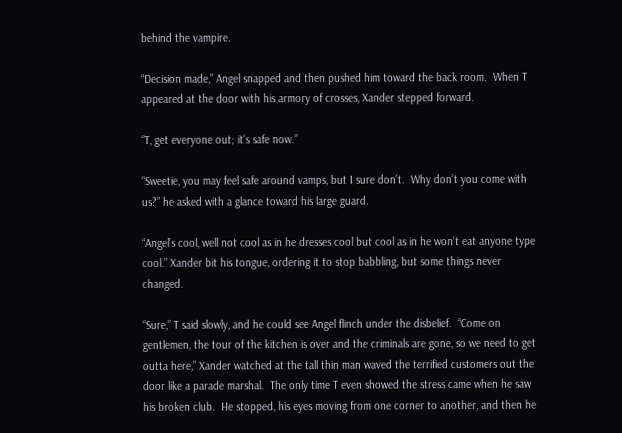behind the vampire.

“Decision made,” Angel snapped and then pushed him toward the back room.  When T appeared at the door with his armory of crosses, Xander stepped forward.

“T, get everyone out; it’s safe now.”

“Sweetie, you may feel safe around vamps, but I sure don’t.  Why don’t you come with us?” he asked with a glance toward his large guard.

“Angel’s cool, well not cool as in he dresses cool but cool as in he won’t eat anyone type cool.” Xander bit his tongue, ordering it to stop babbling, but some things never changed.

“Sure,” T said slowly, and he could see Angel flinch under the disbelief.  “Come on gentlemen, the tour of the kitchen is over and the criminals are gone, so we need to get outta here,” Xander watched at the tall thin man waved the terrified customers out the door like a parade marshal.  The only time T even showed the stress came when he saw his broken club.  He stopped, his eyes moving from one corner to another, and then he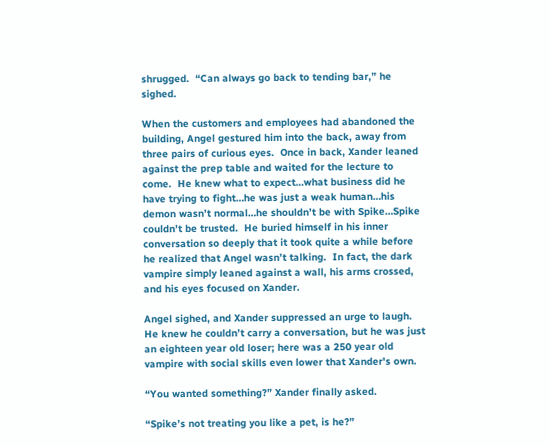shrugged.  “Can always go back to tending bar,” he sighed.

When the customers and employees had abandoned the building, Angel gestured him into the back, away from three pairs of curious eyes.  Once in back, Xander leaned against the prep table and waited for the lecture to come.  He knew what to expect…what business did he have trying to fight…he was just a weak human…his demon wasn’t normal…he shouldn’t be with Spike…Spike couldn’t be trusted.  He buried himself in his inner conversation so deeply that it took quite a while before he realized that Angel wasn’t talking.  In fact, the dark vampire simply leaned against a wall, his arms crossed, and his eyes focused on Xander.

Angel sighed, and Xander suppressed an urge to laugh.  He knew he couldn’t carry a conversation, but he was just an eighteen year old loser; here was a 250 year old vampire with social skills even lower that Xander's own.

“You wanted something?” Xander finally asked.

“Spike’s not treating you like a pet, is he?”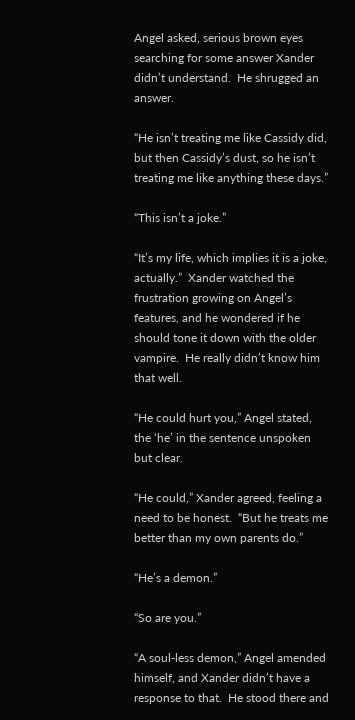Angel asked, serious brown eyes searching for some answer Xander didn’t understand.  He shrugged an answer.

“He isn’t treating me like Cassidy did, but then Cassidy’s dust, so he isn’t treating me like anything these days.”

“This isn’t a joke.”

“It’s my life, which implies it is a joke, actually.”  Xander watched the frustration growing on Angel’s features, and he wondered if he should tone it down with the older vampire.  He really didn’t know him that well.

“He could hurt you,” Angel stated, the ‘he’ in the sentence unspoken but clear.

“He could,” Xander agreed, feeling a need to be honest.  “But he treats me better than my own parents do.”

“He’s a demon.”

“So are you.”

“A soul-less demon,” Angel amended himself, and Xander didn’t have a response to that.  He stood there and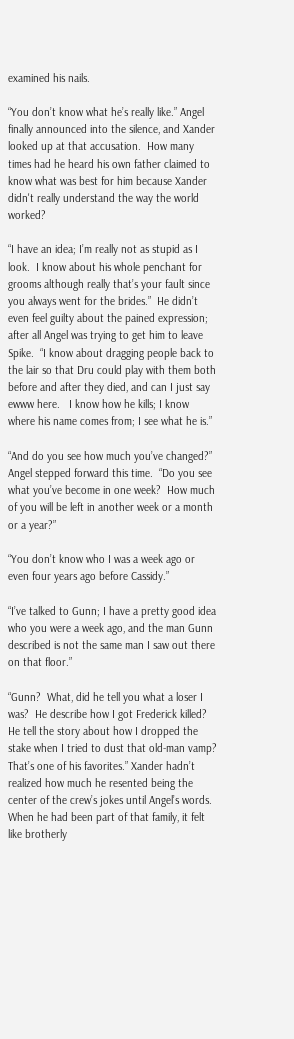examined his nails.

“You don’t know what he’s really like.” Angel finally announced into the silence, and Xander looked up at that accusation.  How many times had he heard his own father claimed to know what was best for him because Xander didn't really understand the way the world worked?

“I have an idea; I’m really not as stupid as I look.  I know about his whole penchant for grooms although really that’s your fault since you always went for the brides.”  He didn’t even feel guilty about the pained expression; after all Angel was trying to get him to leave Spike.  “I know about dragging people back to the lair so that Dru could play with them both before and after they died, and can I just say ewww here.   I know how he kills; I know where his name comes from; I see what he is.”

“And do you see how much you’ve changed?” Angel stepped forward this time.  “Do you see what you’ve become in one week?  How much of you will be left in another week or a month or a year?”

“You don’t know who I was a week ago or even four years ago before Cassidy.”

“I’ve talked to Gunn; I have a pretty good idea who you were a week ago, and the man Gunn described is not the same man I saw out there on that floor.”

“Gunn?  What, did he tell you what a loser I was?  He describe how I got Frederick killed?  He tell the story about how I dropped the stake when I tried to dust that old-man vamp?  That’s one of his favorites.” Xander hadn’t realized how much he resented being the center of the crew’s jokes until Angel’s words.  When he had been part of that family, it felt like brotherly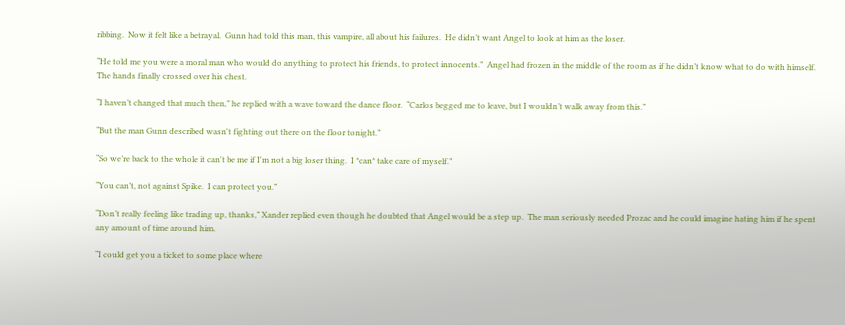ribbing.  Now it felt like a betrayal.  Gunn had told this man, this vampire, all about his failures.  He didn’t want Angel to look at him as the loser.

“He told me you were a moral man who would do anything to protect his friends, to protect innocents.”  Angel had frozen in the middle of the room as if he didn’t know what to do with himself.  The hands finally crossed over his chest.

“I haven’t changed that much then,” he replied with a wave toward the dance floor.  “Carlos begged me to leave, but I wouldn’t walk away from this.”

“But the man Gunn described wasn't fighting out there on the floor tonight.”

“So we’re back to the whole it can't be me if I'm not a big loser thing.  I *can* take care of myself.”

“You can’t, not against Spike.  I can protect you.”

“Don’t really feeling like trading up, thanks,” Xander replied even though he doubted that Angel would be a step up.  The man seriously needed Prozac and he could imagine hating him if he spent any amount of time around him.

“I could get you a ticket to some place where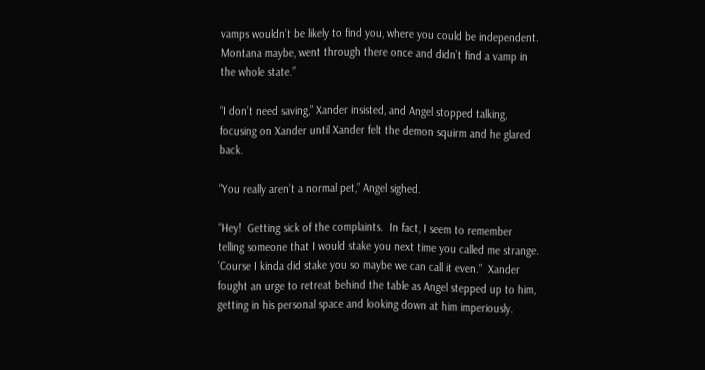vamps wouldn’t be likely to find you, where you could be independent.  Montana maybe, went through there once and didn’t find a vamp in the whole state.”

“I don’t need saving,” Xander insisted, and Angel stopped talking, focusing on Xander until Xander felt the demon squirm and he glared back.

“You really aren’t a normal pet,” Angel sighed.

“Hey!  Getting sick of the complaints.  In fact, I seem to remember telling someone that I would stake you next time you called me strange.  ‘Course I kinda did stake you so maybe we can call it even.”  Xander fought an urge to retreat behind the table as Angel stepped up to him, getting in his personal space and looking down at him imperiously.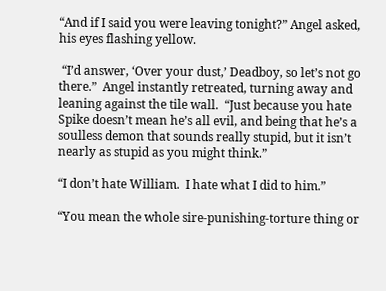“And if I said you were leaving tonight?” Angel asked, his eyes flashing yellow.

 “I’d answer, ‘Over your dust,’ Deadboy, so let’s not go there.”  Angel instantly retreated, turning away and leaning against the tile wall.  “Just because you hate Spike doesn’t mean he’s all evil, and being that he’s a soulless demon that sounds really stupid, but it isn’t nearly as stupid as you might think.”

“I don’t hate William.  I hate what I did to him.”

“You mean the whole sire-punishing-torture thing or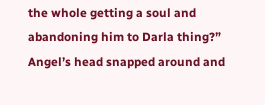the whole getting a soul and abandoning him to Darla thing?”  Angel’s head snapped around and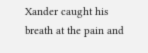Xander caught his breath at the pain and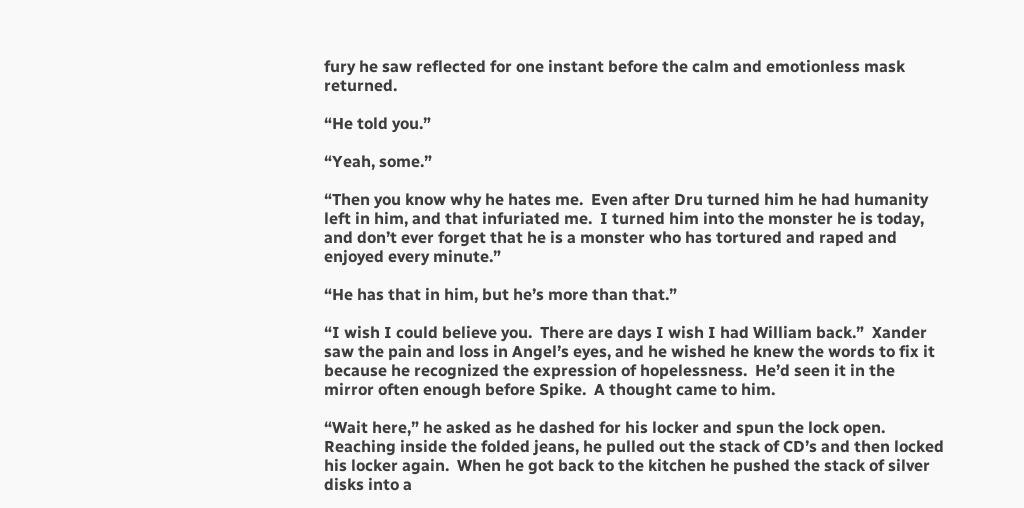fury he saw reflected for one instant before the calm and emotionless mask returned.

“He told you.”

“Yeah, some.”

“Then you know why he hates me.  Even after Dru turned him he had humanity left in him, and that infuriated me.  I turned him into the monster he is today, and don’t ever forget that he is a monster who has tortured and raped and enjoyed every minute.”

“He has that in him, but he’s more than that.”

“I wish I could believe you.  There are days I wish I had William back.”  Xander saw the pain and loss in Angel’s eyes, and he wished he knew the words to fix it because he recognized the expression of hopelessness.  He’d seen it in the mirror often enough before Spike.  A thought came to him.

“Wait here,” he asked as he dashed for his locker and spun the lock open.  Reaching inside the folded jeans, he pulled out the stack of CD’s and then locked his locker again.  When he got back to the kitchen he pushed the stack of silver disks into a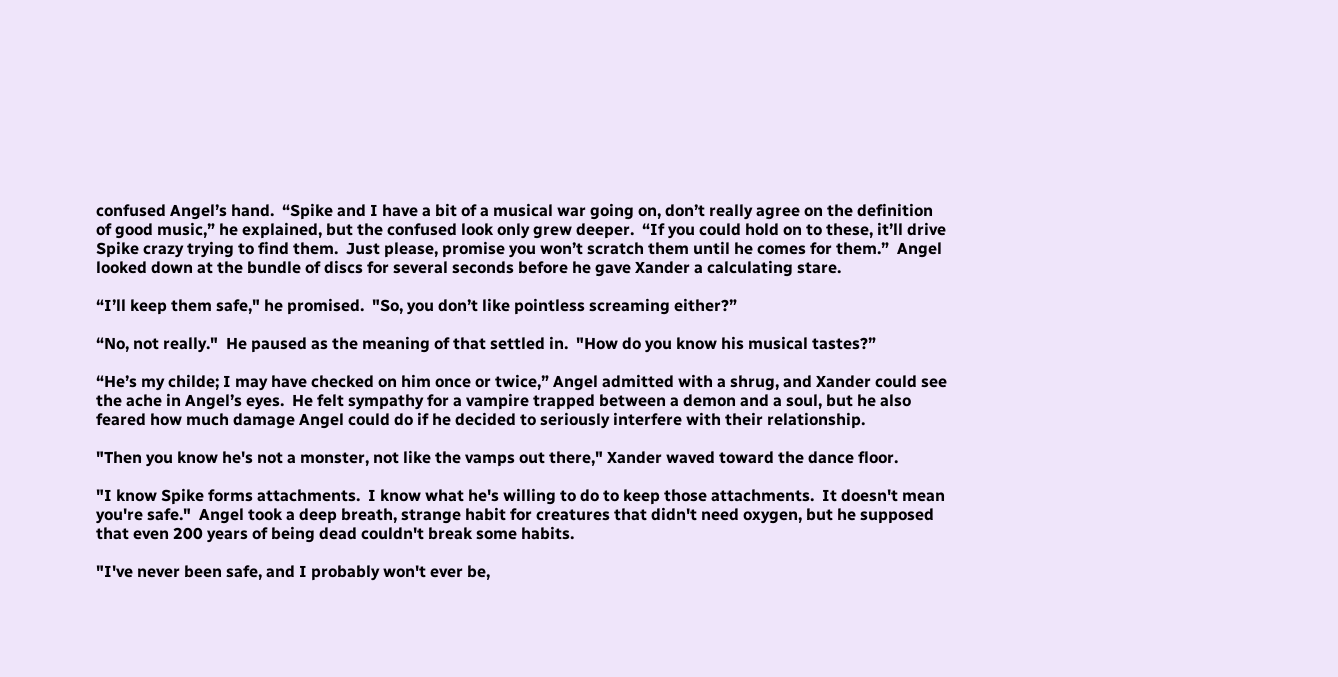confused Angel’s hand.  “Spike and I have a bit of a musical war going on, don’t really agree on the definition of good music,” he explained, but the confused look only grew deeper.  “If you could hold on to these, it’ll drive Spike crazy trying to find them.  Just please, promise you won’t scratch them until he comes for them.”  Angel looked down at the bundle of discs for several seconds before he gave Xander a calculating stare.

“I’ll keep them safe," he promised.  "So, you don’t like pointless screaming either?”

“No, not really."  He paused as the meaning of that settled in.  "How do you know his musical tastes?”

“He’s my childe; I may have checked on him once or twice,” Angel admitted with a shrug, and Xander could see the ache in Angel’s eyes.  He felt sympathy for a vampire trapped between a demon and a soul, but he also feared how much damage Angel could do if he decided to seriously interfere with their relationship.

"Then you know he's not a monster, not like the vamps out there," Xander waved toward the dance floor.

"I know Spike forms attachments.  I know what he's willing to do to keep those attachments.  It doesn't mean you're safe."  Angel took a deep breath, strange habit for creatures that didn't need oxygen, but he supposed that even 200 years of being dead couldn't break some habits.

"I've never been safe, and I probably won't ever be,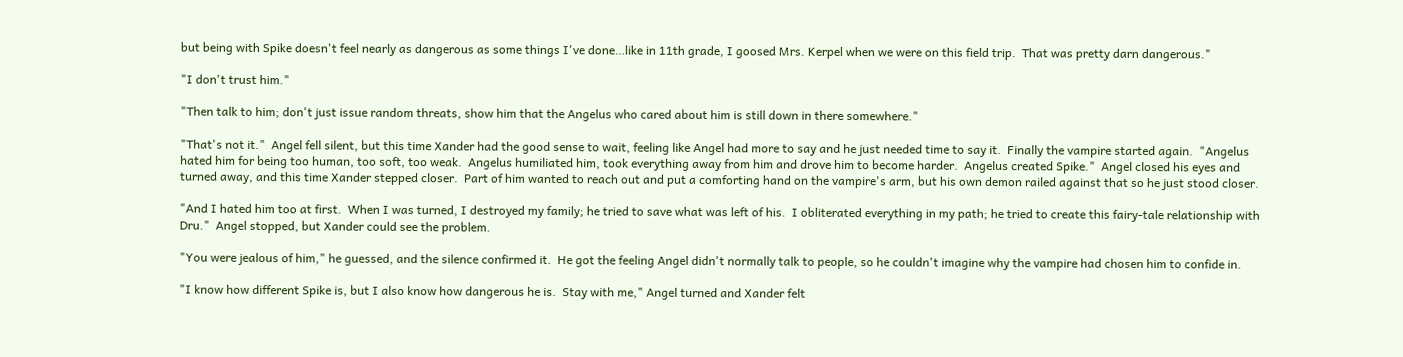but being with Spike doesn't feel nearly as dangerous as some things I've done…like in 11th grade, I goosed Mrs. Kerpel when we were on this field trip.  That was pretty darn dangerous."

"I don't trust him."

"Then talk to him; don't just issue random threats, show him that the Angelus who cared about him is still down in there somewhere."

"That's not it."  Angel fell silent, but this time Xander had the good sense to wait, feeling like Angel had more to say and he just needed time to say it.  Finally the vampire started again.  "Angelus hated him for being too human, too soft, too weak.  Angelus humiliated him, took everything away from him and drove him to become harder.  Angelus created Spike."  Angel closed his eyes and turned away, and this time Xander stepped closer.  Part of him wanted to reach out and put a comforting hand on the vampire's arm, but his own demon railed against that so he just stood closer.

"And I hated him too at first.  When I was turned, I destroyed my family; he tried to save what was left of his.  I obliterated everything in my path; he tried to create this fairy-tale relationship with Dru."  Angel stopped, but Xander could see the problem.

"You were jealous of him," he guessed, and the silence confirmed it.  He got the feeling Angel didn't normally talk to people, so he couldn't imagine why the vampire had chosen him to confide in.

"I know how different Spike is, but I also know how dangerous he is.  Stay with me," Angel turned and Xander felt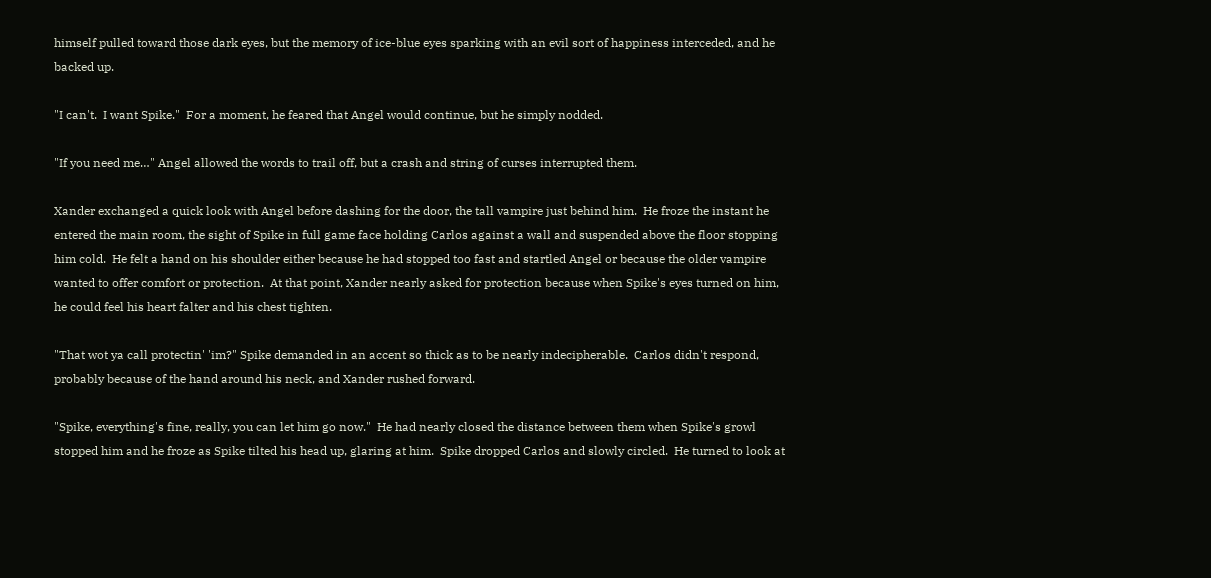himself pulled toward those dark eyes, but the memory of ice-blue eyes sparking with an evil sort of happiness interceded, and he backed up.

"I can't.  I want Spike."  For a moment, he feared that Angel would continue, but he simply nodded.

"If you need me…" Angel allowed the words to trail off, but a crash and string of curses interrupted them.

Xander exchanged a quick look with Angel before dashing for the door, the tall vampire just behind him.  He froze the instant he entered the main room, the sight of Spike in full game face holding Carlos against a wall and suspended above the floor stopping him cold.  He felt a hand on his shoulder either because he had stopped too fast and startled Angel or because the older vampire wanted to offer comfort or protection.  At that point, Xander nearly asked for protection because when Spike's eyes turned on him, he could feel his heart falter and his chest tighten.

"That wot ya call protectin' 'im?" Spike demanded in an accent so thick as to be nearly indecipherable.  Carlos didn't respond, probably because of the hand around his neck, and Xander rushed forward.

"Spike, everything's fine, really, you can let him go now."  He had nearly closed the distance between them when Spike's growl stopped him and he froze as Spike tilted his head up, glaring at him.  Spike dropped Carlos and slowly circled.  He turned to look at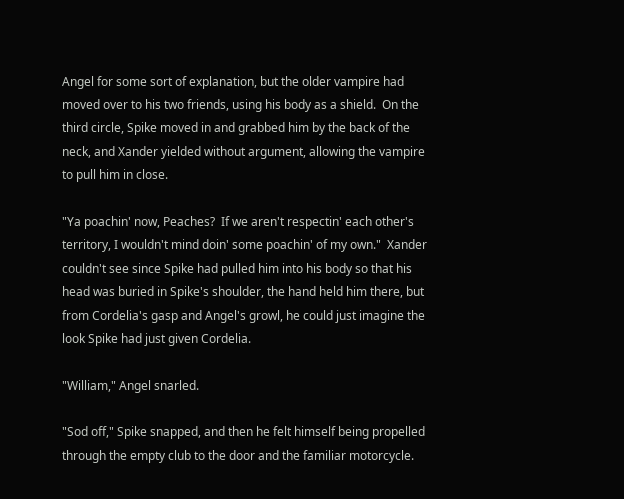Angel for some sort of explanation, but the older vampire had moved over to his two friends, using his body as a shield.  On the third circle, Spike moved in and grabbed him by the back of the neck, and Xander yielded without argument, allowing the vampire to pull him in close.

"Ya poachin' now, Peaches?  If we aren't respectin' each other's territory, I wouldn't mind doin' some poachin' of my own."  Xander couldn't see since Spike had pulled him into his body so that his head was buried in Spike's shoulder, the hand held him there, but from Cordelia's gasp and Angel's growl, he could just imagine the look Spike had just given Cordelia.

"William," Angel snarled.

"Sod off," Spike snapped, and then he felt himself being propelled through the empty club to the door and the familiar motorcycle.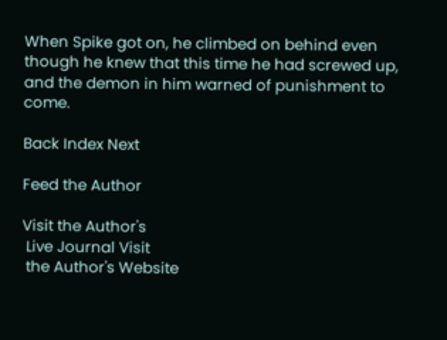When Spike got on, he climbed on behind even though he knew that this time he had screwed up, and the demon in him warned of punishment to come.

Back Index Next

Feed the Author

Visit the Author's
 Live Journal Visit
 the Author's Website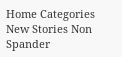Home Categories New Stories Non Spander